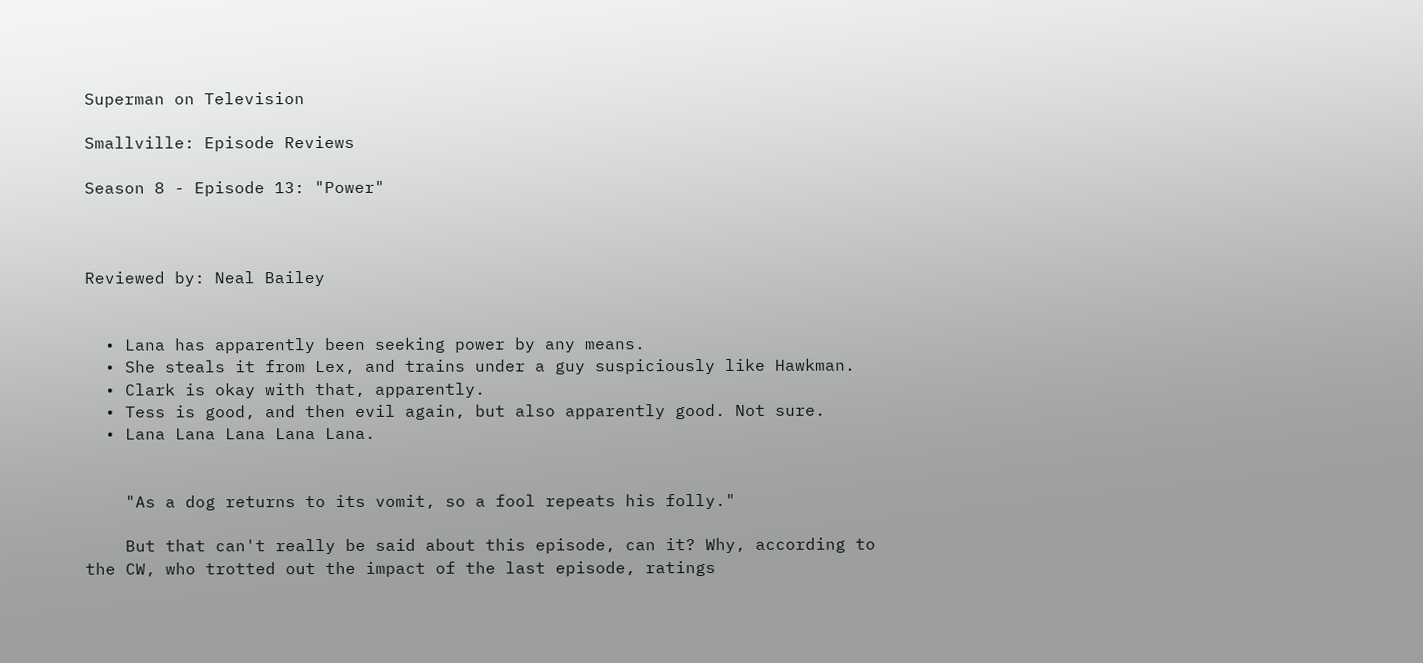Superman on Television

Smallville: Episode Reviews

Season 8 - Episode 13: "Power"



Reviewed by: Neal Bailey


  • Lana has apparently been seeking power by any means.
  • She steals it from Lex, and trains under a guy suspiciously like Hawkman.
  • Clark is okay with that, apparently.
  • Tess is good, and then evil again, but also apparently good. Not sure.
  • Lana Lana Lana Lana Lana.


    "As a dog returns to its vomit, so a fool repeats his folly."

    But that can't really be said about this episode, can it? Why, according to the CW, who trotted out the impact of the last episode, ratings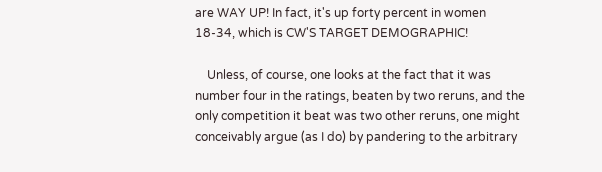are WAY UP! In fact, it's up forty percent in women 18-34, which is CW'S TARGET DEMOGRAPHIC!

    Unless, of course, one looks at the fact that it was number four in the ratings, beaten by two reruns, and the only competition it beat was two other reruns, one might conceivably argue (as I do) by pandering to the arbitrary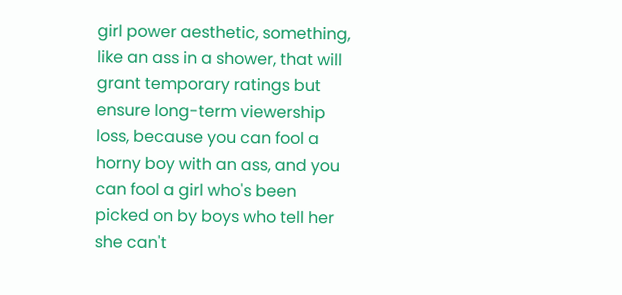girl power aesthetic, something, like an ass in a shower, that will grant temporary ratings but ensure long-term viewership loss, because you can fool a horny boy with an ass, and you can fool a girl who's been picked on by boys who tell her she can't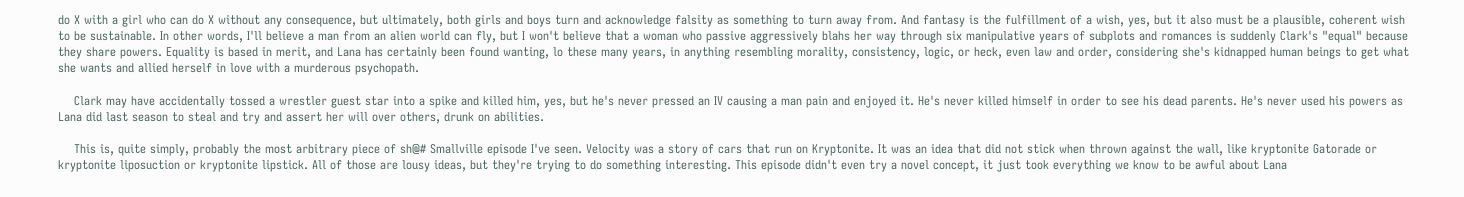do X with a girl who can do X without any consequence, but ultimately, both girls and boys turn and acknowledge falsity as something to turn away from. And fantasy is the fulfillment of a wish, yes, but it also must be a plausible, coherent wish to be sustainable. In other words, I'll believe a man from an alien world can fly, but I won't believe that a woman who passive aggressively blahs her way through six manipulative years of subplots and romances is suddenly Clark's "equal" because they share powers. Equality is based in merit, and Lana has certainly been found wanting, lo these many years, in anything resembling morality, consistency, logic, or heck, even law and order, considering she's kidnapped human beings to get what she wants and allied herself in love with a murderous psychopath.

    Clark may have accidentally tossed a wrestler guest star into a spike and killed him, yes, but he's never pressed an IV causing a man pain and enjoyed it. He's never killed himself in order to see his dead parents. He's never used his powers as Lana did last season to steal and try and assert her will over others, drunk on abilities.

    This is, quite simply, probably the most arbitrary piece of sh@# Smallville episode I've seen. Velocity was a story of cars that run on Kryptonite. It was an idea that did not stick when thrown against the wall, like kryptonite Gatorade or kryptonite liposuction or kryptonite lipstick. All of those are lousy ideas, but they're trying to do something interesting. This episode didn't even try a novel concept, it just took everything we know to be awful about Lana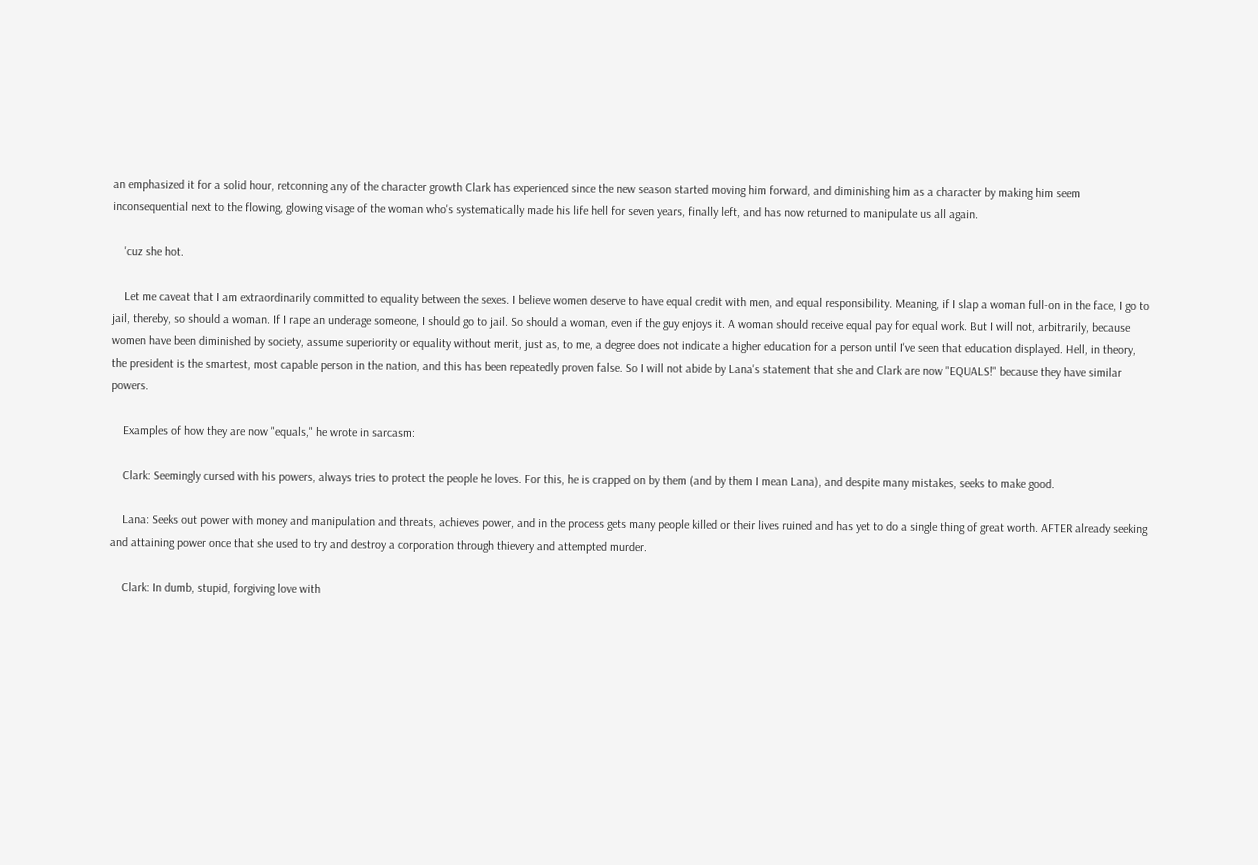an emphasized it for a solid hour, retconning any of the character growth Clark has experienced since the new season started moving him forward, and diminishing him as a character by making him seem inconsequential next to the flowing, glowing visage of the woman who's systematically made his life hell for seven years, finally left, and has now returned to manipulate us all again.

    'cuz she hot.

    Let me caveat that I am extraordinarily committed to equality between the sexes. I believe women deserve to have equal credit with men, and equal responsibility. Meaning, if I slap a woman full-on in the face, I go to jail, thereby, so should a woman. If I rape an underage someone, I should go to jail. So should a woman, even if the guy enjoys it. A woman should receive equal pay for equal work. But I will not, arbitrarily, because women have been diminished by society, assume superiority or equality without merit, just as, to me, a degree does not indicate a higher education for a person until I've seen that education displayed. Hell, in theory, the president is the smartest, most capable person in the nation, and this has been repeatedly proven false. So I will not abide by Lana's statement that she and Clark are now "EQUALS!" because they have similar powers.

    Examples of how they are now "equals," he wrote in sarcasm:

    Clark: Seemingly cursed with his powers, always tries to protect the people he loves. For this, he is crapped on by them (and by them I mean Lana), and despite many mistakes, seeks to make good.

    Lana: Seeks out power with money and manipulation and threats, achieves power, and in the process gets many people killed or their lives ruined and has yet to do a single thing of great worth. AFTER already seeking and attaining power once that she used to try and destroy a corporation through thievery and attempted murder.

    Clark: In dumb, stupid, forgiving love with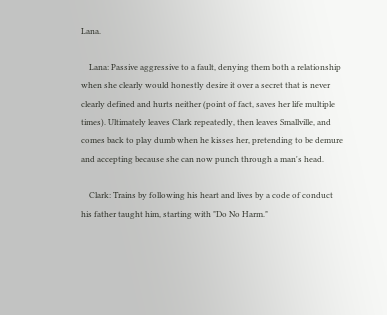Lana.

    Lana: Passive aggressive to a fault, denying them both a relationship when she clearly would honestly desire it over a secret that is never clearly defined and hurts neither (point of fact, saves her life multiple times). Ultimately leaves Clark repeatedly, then leaves Smallville, and comes back to play dumb when he kisses her, pretending to be demure and accepting because she can now punch through a man's head.

    Clark: Trains by following his heart and lives by a code of conduct his father taught him, starting with "Do No Harm."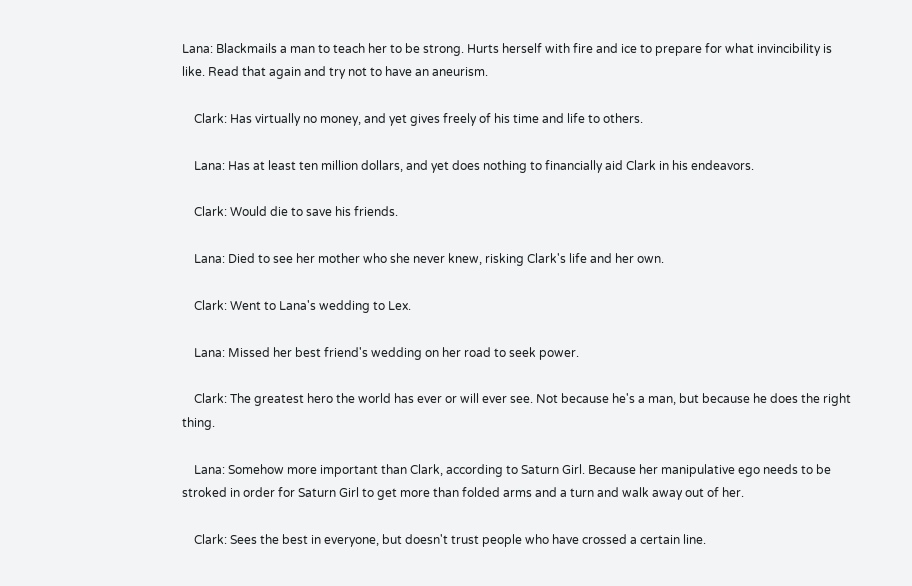Lana: Blackmails a man to teach her to be strong. Hurts herself with fire and ice to prepare for what invincibility is like. Read that again and try not to have an aneurism.

    Clark: Has virtually no money, and yet gives freely of his time and life to others.

    Lana: Has at least ten million dollars, and yet does nothing to financially aid Clark in his endeavors.

    Clark: Would die to save his friends.

    Lana: Died to see her mother who she never knew, risking Clark's life and her own.

    Clark: Went to Lana's wedding to Lex.

    Lana: Missed her best friend's wedding on her road to seek power.

    Clark: The greatest hero the world has ever or will ever see. Not because he's a man, but because he does the right thing.

    Lana: Somehow more important than Clark, according to Saturn Girl. Because her manipulative ego needs to be stroked in order for Saturn Girl to get more than folded arms and a turn and walk away out of her.

    Clark: Sees the best in everyone, but doesn't trust people who have crossed a certain line.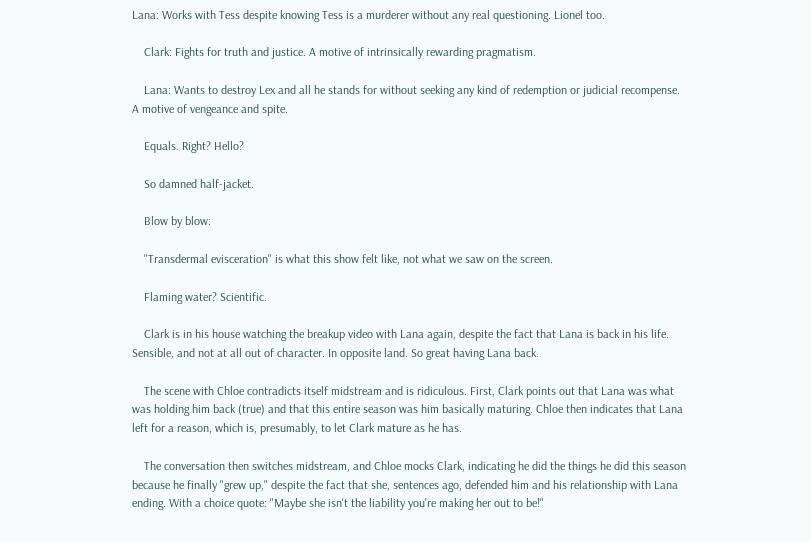Lana: Works with Tess despite knowing Tess is a murderer without any real questioning. Lionel too.

    Clark: Fights for truth and justice. A motive of intrinsically rewarding pragmatism.

    Lana: Wants to destroy Lex and all he stands for without seeking any kind of redemption or judicial recompense. A motive of vengeance and spite.

    Equals. Right? Hello?

    So damned half-jacket.

    Blow by blow:

    "Transdermal evisceration" is what this show felt like, not what we saw on the screen.

    Flaming water? Scientific.

    Clark is in his house watching the breakup video with Lana again, despite the fact that Lana is back in his life. Sensible, and not at all out of character. In opposite land. So great having Lana back.

    The scene with Chloe contradicts itself midstream and is ridiculous. First, Clark points out that Lana was what was holding him back (true) and that this entire season was him basically maturing. Chloe then indicates that Lana left for a reason, which is, presumably, to let Clark mature as he has.

    The conversation then switches midstream, and Chloe mocks Clark, indicating he did the things he did this season because he finally "grew up," despite the fact that she, sentences ago, defended him and his relationship with Lana ending. With a choice quote: "Maybe she isn't the liability you're making her out to be!"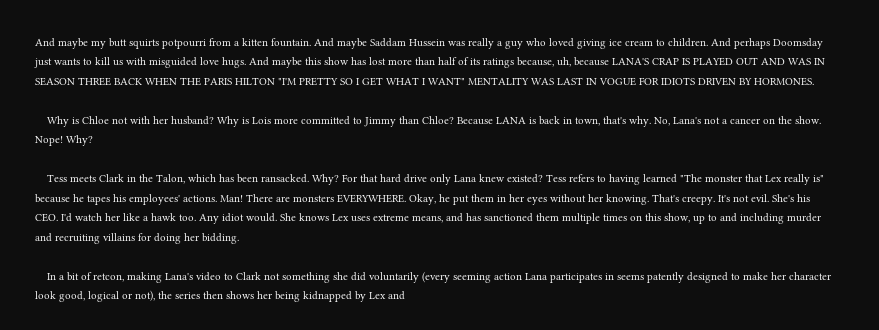And maybe my butt squirts potpourri from a kitten fountain. And maybe Saddam Hussein was really a guy who loved giving ice cream to children. And perhaps Doomsday just wants to kill us with misguided love hugs. And maybe this show has lost more than half of its ratings because, uh, because LANA'S CRAP IS PLAYED OUT AND WAS IN SEASON THREE BACK WHEN THE PARIS HILTON "I'M PRETTY SO I GET WHAT I WANT" MENTALITY WAS LAST IN VOGUE FOR IDIOTS DRIVEN BY HORMONES.

    Why is Chloe not with her husband? Why is Lois more committed to Jimmy than Chloe? Because LANA is back in town, that's why. No, Lana's not a cancer on the show. Nope! Why?

    Tess meets Clark in the Talon, which has been ransacked. Why? For that hard drive only Lana knew existed? Tess refers to having learned "The monster that Lex really is" because he tapes his employees' actions. Man! There are monsters EVERYWHERE. Okay, he put them in her eyes without her knowing. That's creepy. It's not evil. She's his CEO. I'd watch her like a hawk too. Any idiot would. She knows Lex uses extreme means, and has sanctioned them multiple times on this show, up to and including murder and recruiting villains for doing her bidding.

    In a bit of retcon, making Lana's video to Clark not something she did voluntarily (every seeming action Lana participates in seems patently designed to make her character look good, logical or not), the series then shows her being kidnapped by Lex and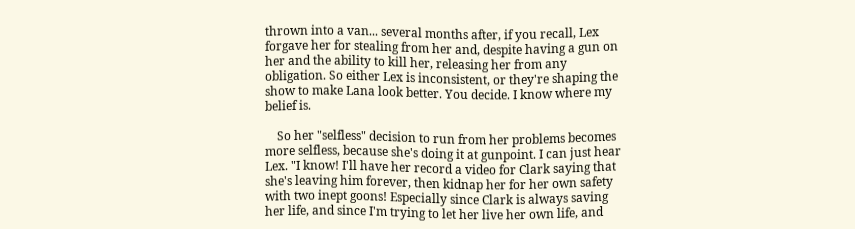thrown into a van... several months after, if you recall, Lex forgave her for stealing from her and, despite having a gun on her and the ability to kill her, releasing her from any obligation. So either Lex is inconsistent, or they're shaping the show to make Lana look better. You decide. I know where my belief is.

    So her "selfless" decision to run from her problems becomes more selfless, because she's doing it at gunpoint. I can just hear Lex. "I know! I'll have her record a video for Clark saying that she's leaving him forever, then kidnap her for her own safety with two inept goons! Especially since Clark is always saving her life, and since I'm trying to let her live her own life, and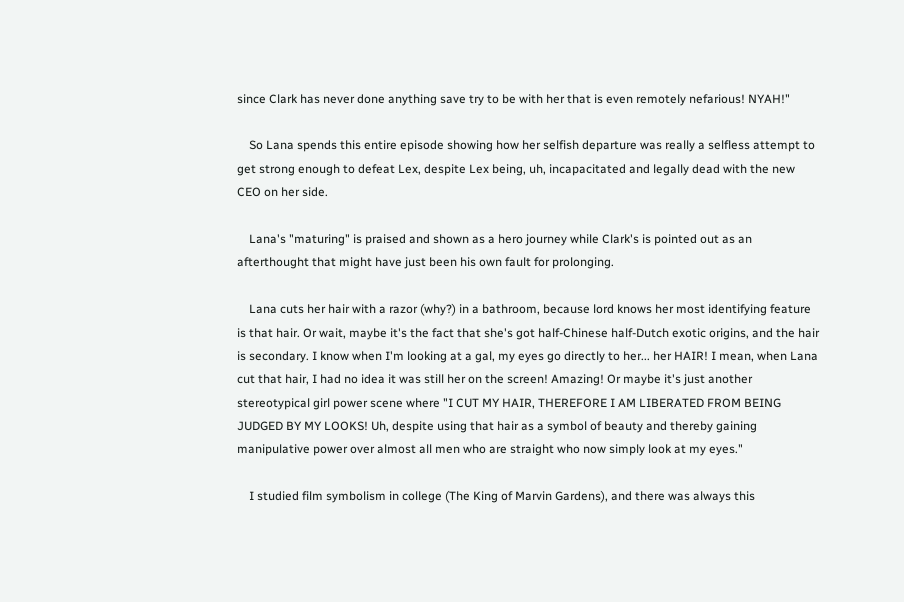since Clark has never done anything save try to be with her that is even remotely nefarious! NYAH!"

    So Lana spends this entire episode showing how her selfish departure was really a selfless attempt to get strong enough to defeat Lex, despite Lex being, uh, incapacitated and legally dead with the new CEO on her side.

    Lana's "maturing" is praised and shown as a hero journey while Clark's is pointed out as an afterthought that might have just been his own fault for prolonging.

    Lana cuts her hair with a razor (why?) in a bathroom, because lord knows her most identifying feature is that hair. Or wait, maybe it's the fact that she's got half-Chinese half-Dutch exotic origins, and the hair is secondary. I know when I'm looking at a gal, my eyes go directly to her... her HAIR! I mean, when Lana cut that hair, I had no idea it was still her on the screen! Amazing! Or maybe it's just another stereotypical girl power scene where "I CUT MY HAIR, THEREFORE I AM LIBERATED FROM BEING JUDGED BY MY LOOKS! Uh, despite using that hair as a symbol of beauty and thereby gaining manipulative power over almost all men who are straight who now simply look at my eyes."

    I studied film symbolism in college (The King of Marvin Gardens), and there was always this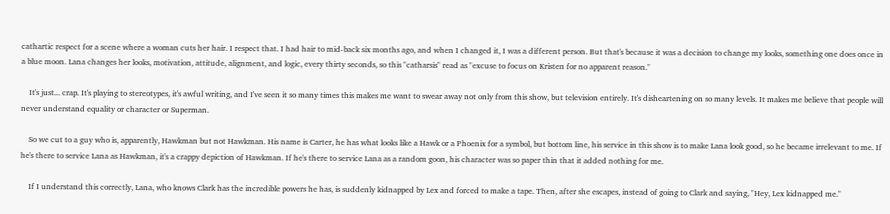cathartic respect for a scene where a woman cuts her hair. I respect that. I had hair to mid-back six months ago, and when I changed it, I was a different person. But that's because it was a decision to change my looks, something one does once in a blue moon. Lana changes her looks, motivation, attitude, alignment, and logic, every thirty seconds, so this "catharsis" read as "excuse to focus on Kristen for no apparent reason."

    It's just... crap. It's playing to stereotypes, it's awful writing, and I've seen it so many times this makes me want to swear away not only from this show, but television entirely. It's disheartening on so many levels. It makes me believe that people will never understand equality or character or Superman.

    So we cut to a guy who is, apparently, Hawkman but not Hawkman. His name is Carter, he has what looks like a Hawk or a Phoenix for a symbol, but bottom line, his service in this show is to make Lana look good, so he became irrelevant to me. If he's there to service Lana as Hawkman, it's a crappy depiction of Hawkman. If he's there to service Lana as a random goon, his character was so paper thin that it added nothing for me.

    If I understand this correctly, Lana, who knows Clark has the incredible powers he has, is suddenly kidnapped by Lex and forced to make a tape. Then, after she escapes, instead of going to Clark and saying, "Hey, Lex kidnapped me."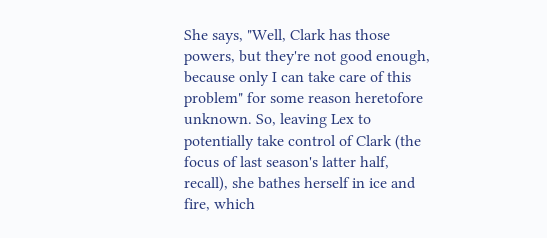She says, "Well, Clark has those powers, but they're not good enough, because only I can take care of this problem" for some reason heretofore unknown. So, leaving Lex to potentially take control of Clark (the focus of last season's latter half, recall), she bathes herself in ice and fire, which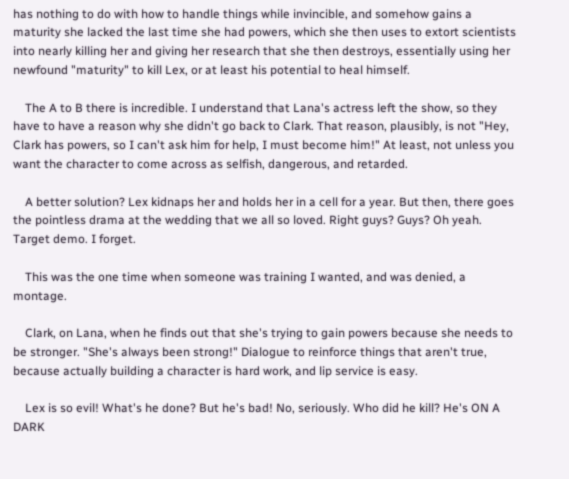has nothing to do with how to handle things while invincible, and somehow gains a maturity she lacked the last time she had powers, which she then uses to extort scientists into nearly killing her and giving her research that she then destroys, essentially using her newfound "maturity" to kill Lex, or at least his potential to heal himself.

    The A to B there is incredible. I understand that Lana's actress left the show, so they have to have a reason why she didn't go back to Clark. That reason, plausibly, is not "Hey, Clark has powers, so I can't ask him for help, I must become him!" At least, not unless you want the character to come across as selfish, dangerous, and retarded.

    A better solution? Lex kidnaps her and holds her in a cell for a year. But then, there goes the pointless drama at the wedding that we all so loved. Right guys? Guys? Oh yeah. Target demo. I forget.

    This was the one time when someone was training I wanted, and was denied, a montage.

    Clark, on Lana, when he finds out that she's trying to gain powers because she needs to be stronger. "She's always been strong!" Dialogue to reinforce things that aren't true, because actually building a character is hard work, and lip service is easy.

    Lex is so evil! What's he done? But he's bad! No, seriously. Who did he kill? He's ON A DARK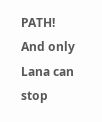PATH! And only Lana can stop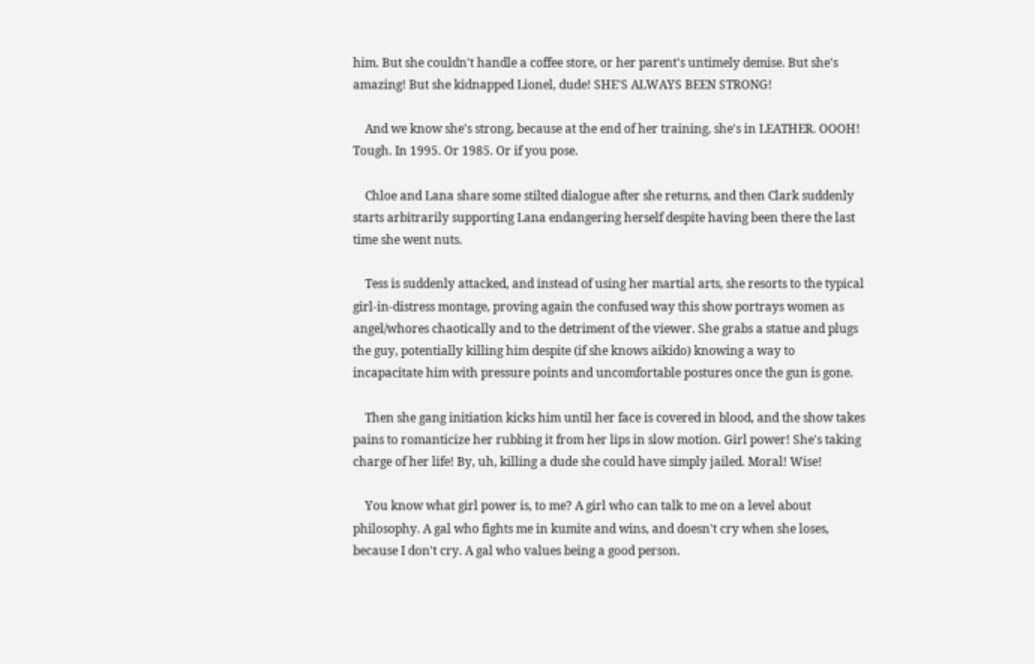him. But she couldn't handle a coffee store, or her parent's untimely demise. But she's amazing! But she kidnapped Lionel, dude! SHE'S ALWAYS BEEN STRONG!

    And we know she's strong, because at the end of her training, she's in LEATHER. OOOH! Tough. In 1995. Or 1985. Or if you pose.

    Chloe and Lana share some stilted dialogue after she returns, and then Clark suddenly starts arbitrarily supporting Lana endangering herself despite having been there the last time she went nuts.

    Tess is suddenly attacked, and instead of using her martial arts, she resorts to the typical girl-in-distress montage, proving again the confused way this show portrays women as angel/whores chaotically and to the detriment of the viewer. She grabs a statue and plugs the guy, potentially killing him despite (if she knows aikido) knowing a way to incapacitate him with pressure points and uncomfortable postures once the gun is gone.

    Then she gang initiation kicks him until her face is covered in blood, and the show takes pains to romanticize her rubbing it from her lips in slow motion. Girl power! She's taking charge of her life! By, uh, killing a dude she could have simply jailed. Moral! Wise!

    You know what girl power is, to me? A girl who can talk to me on a level about philosophy. A gal who fights me in kumite and wins, and doesn't cry when she loses, because I don't cry. A gal who values being a good person.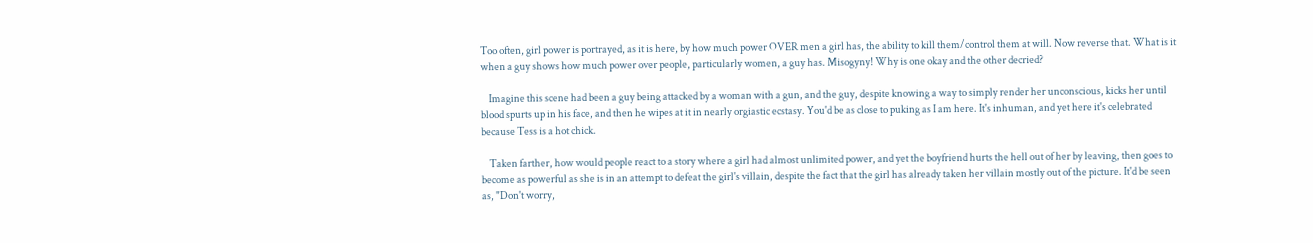Too often, girl power is portrayed, as it is here, by how much power OVER men a girl has, the ability to kill them/control them at will. Now reverse that. What is it when a guy shows how much power over people, particularly women, a guy has. Misogyny! Why is one okay and the other decried?

    Imagine this scene had been a guy being attacked by a woman with a gun, and the guy, despite knowing a way to simply render her unconscious, kicks her until blood spurts up in his face, and then he wipes at it in nearly orgiastic ecstasy. You'd be as close to puking as I am here. It's inhuman, and yet here it's celebrated because Tess is a hot chick.

    Taken farther, how would people react to a story where a girl had almost unlimited power, and yet the boyfriend hurts the hell out of her by leaving, then goes to become as powerful as she is in an attempt to defeat the girl's villain, despite the fact that the girl has already taken her villain mostly out of the picture. It'd be seen as, "Don't worry,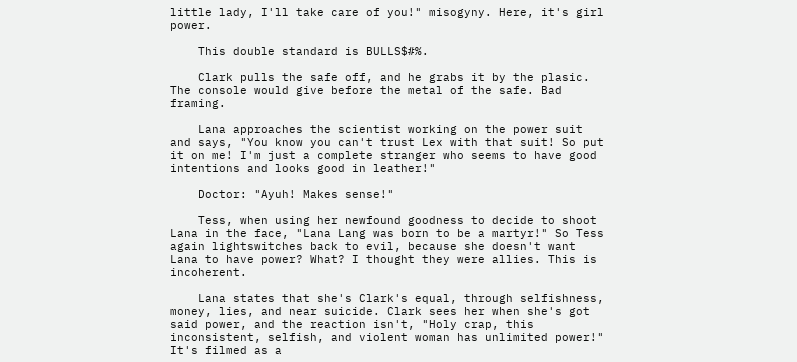little lady, I'll take care of you!" misogyny. Here, it's girl power.

    This double standard is BULLS$#%.

    Clark pulls the safe off, and he grabs it by the plasic. The console would give before the metal of the safe. Bad framing.

    Lana approaches the scientist working on the power suit and says, "You know you can't trust Lex with that suit! So put it on me! I'm just a complete stranger who seems to have good intentions and looks good in leather!"

    Doctor: "Ayuh! Makes sense!"

    Tess, when using her newfound goodness to decide to shoot Lana in the face, "Lana Lang was born to be a martyr!" So Tess again lightswitches back to evil, because she doesn't want Lana to have power? What? I thought they were allies. This is incoherent.

    Lana states that she's Clark's equal, through selfishness, money, lies, and near suicide. Clark sees her when she's got said power, and the reaction isn't, "Holy crap, this inconsistent, selfish, and violent woman has unlimited power!" It's filmed as a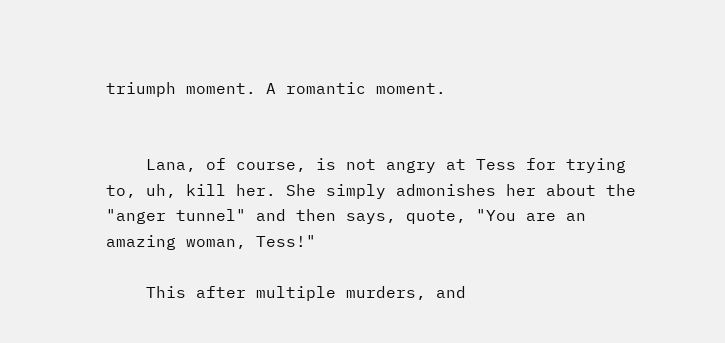triumph moment. A romantic moment.


    Lana, of course, is not angry at Tess for trying to, uh, kill her. She simply admonishes her about the "anger tunnel" and then says, quote, "You are an amazing woman, Tess!"

    This after multiple murders, and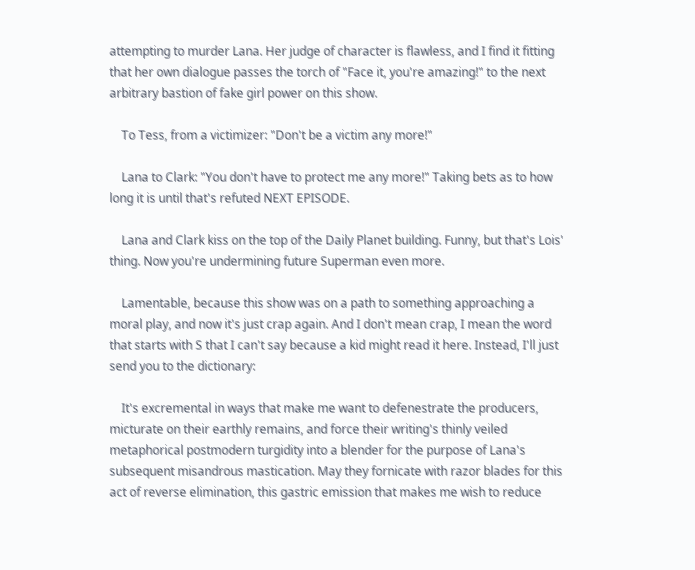attempting to murder Lana. Her judge of character is flawless, and I find it fitting that her own dialogue passes the torch of "Face it, you're amazing!" to the next arbitrary bastion of fake girl power on this show.

    To Tess, from a victimizer: "Don't be a victim any more!"

    Lana to Clark: "You don't have to protect me any more!" Taking bets as to how long it is until that's refuted NEXT EPISODE.

    Lana and Clark kiss on the top of the Daily Planet building. Funny, but that's Lois' thing. Now you're undermining future Superman even more.

    Lamentable, because this show was on a path to something approaching a moral play, and now it's just crap again. And I don't mean crap, I mean the word that starts with S that I can't say because a kid might read it here. Instead, I'll just send you to the dictionary:

    It's excremental in ways that make me want to defenestrate the producers, micturate on their earthly remains, and force their writing's thinly veiled metaphorical postmodern turgidity into a blender for the purpose of Lana's subsequent misandrous mastication. May they fornicate with razor blades for this act of reverse elimination, this gastric emission that makes me wish to reduce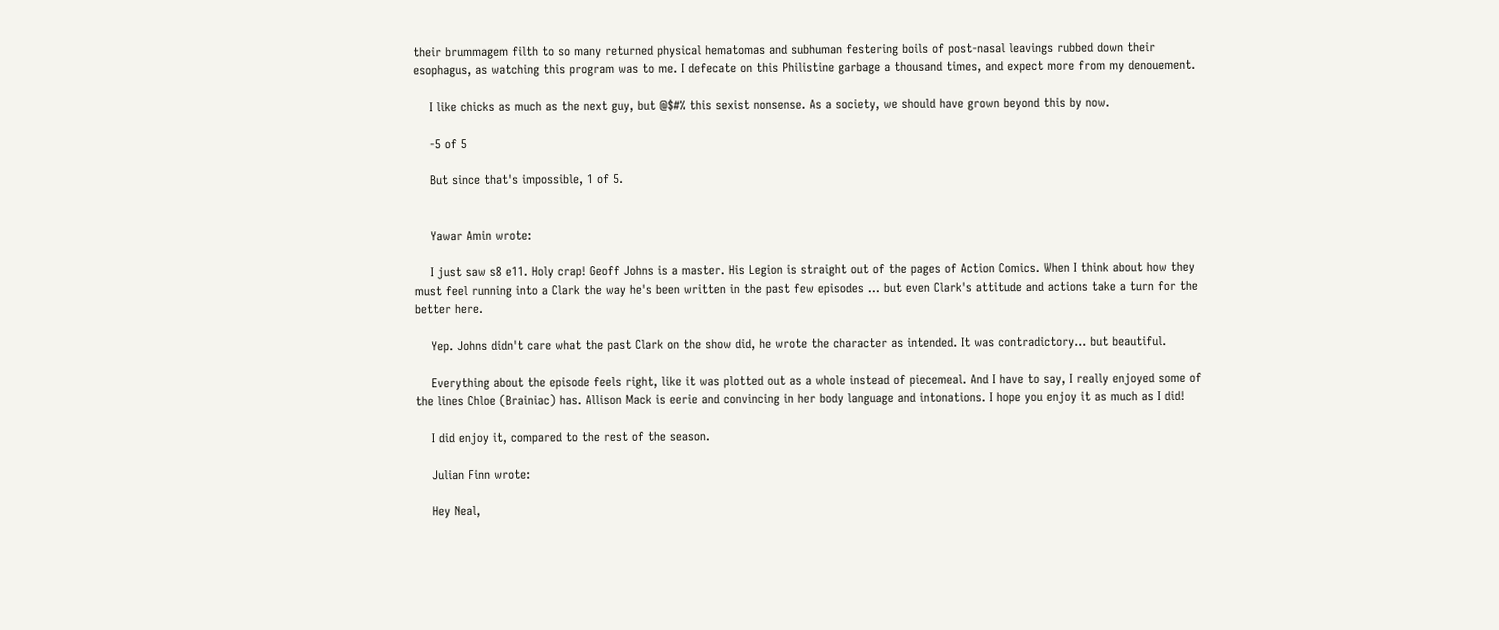their brummagem filth to so many returned physical hematomas and subhuman festering boils of post-nasal leavings rubbed down their esophagus, as watching this program was to me. I defecate on this Philistine garbage a thousand times, and expect more from my denouement.

    I like chicks as much as the next guy, but @$#% this sexist nonsense. As a society, we should have grown beyond this by now.

    -5 of 5

    But since that's impossible, 1 of 5.


    Yawar Amin wrote:

    I just saw s8 e11. Holy crap! Geoff Johns is a master. His Legion is straight out of the pages of Action Comics. When I think about how they must feel running into a Clark the way he's been written in the past few episodes ... but even Clark's attitude and actions take a turn for the better here.

    Yep. Johns didn't care what the past Clark on the show did, he wrote the character as intended. It was contradictory... but beautiful.

    Everything about the episode feels right, like it was plotted out as a whole instead of piecemeal. And I have to say, I really enjoyed some of the lines Chloe (Brainiac) has. Allison Mack is eerie and convincing in her body language and intonations. I hope you enjoy it as much as I did!

    I did enjoy it, compared to the rest of the season.

    Julian Finn wrote:

    Hey Neal,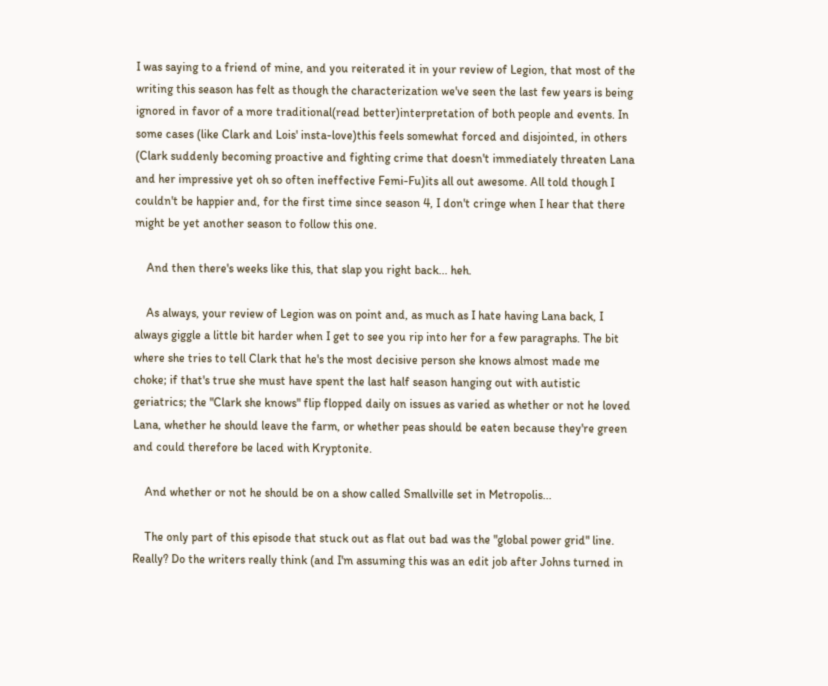I was saying to a friend of mine, and you reiterated it in your review of Legion, that most of the writing this season has felt as though the characterization we've seen the last few years is being ignored in favor of a more traditional(read better)interpretation of both people and events. In some cases (like Clark and Lois' insta-love)this feels somewhat forced and disjointed, in others (Clark suddenly becoming proactive and fighting crime that doesn't immediately threaten Lana and her impressive yet oh so often ineffective Femi-Fu)its all out awesome. All told though I couldn't be happier and, for the first time since season 4, I don't cringe when I hear that there might be yet another season to follow this one.

    And then there's weeks like this, that slap you right back... heh.

    As always, your review of Legion was on point and, as much as I hate having Lana back, I always giggle a little bit harder when I get to see you rip into her for a few paragraphs. The bit where she tries to tell Clark that he's the most decisive person she knows almost made me choke; if that's true she must have spent the last half season hanging out with autistic geriatrics; the "Clark she knows" flip flopped daily on issues as varied as whether or not he loved Lana, whether he should leave the farm, or whether peas should be eaten because they're green and could therefore be laced with Kryptonite.

    And whether or not he should be on a show called Smallville set in Metropolis...

    The only part of this episode that stuck out as flat out bad was the "global power grid" line. Really? Do the writers really think (and I'm assuming this was an edit job after Johns turned in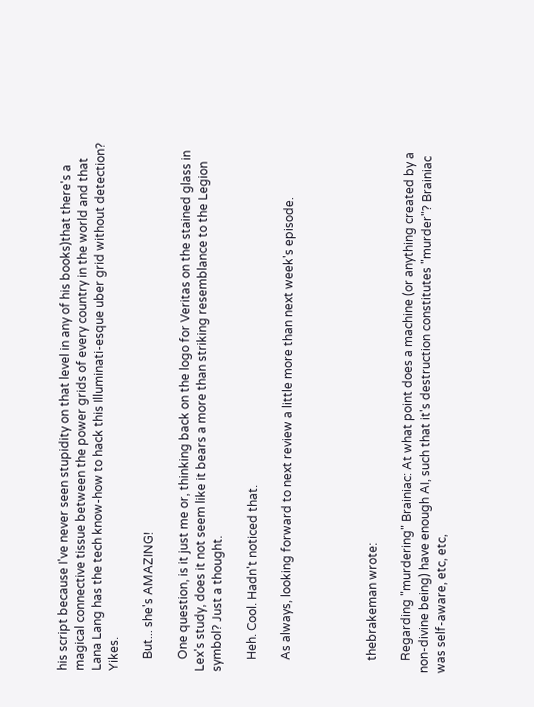his script because I've never seen stupidity on that level in any of his books)that there's a magical connective tissue between the power grids of every country in the world and that Lana Lang has the tech know-how to hack this Illuminati-esque uber grid without detection? Yikes.

    But... she's AMAZING!

    One question, is it just me or, thinking back on the logo for Veritas on the stained glass in Lex's study, does it not seem like it bears a more than striking resemblance to the Legion symbol? Just a thought.

    Heh. Cool. Hadn't noticed that.

    As always, looking forward to next review a little more than next week's episode.




    thebrakeman wrote:

    Regarding "murdering" Brainiac: At what point does a machine (or anything created by a non-divine being) have enough AI, such that it's destruction constitutes "murder"? Brainiac was self-aware, etc, etc,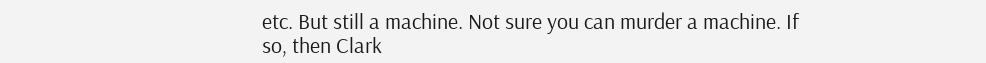etc. But still a machine. Not sure you can murder a machine. If so, then Clark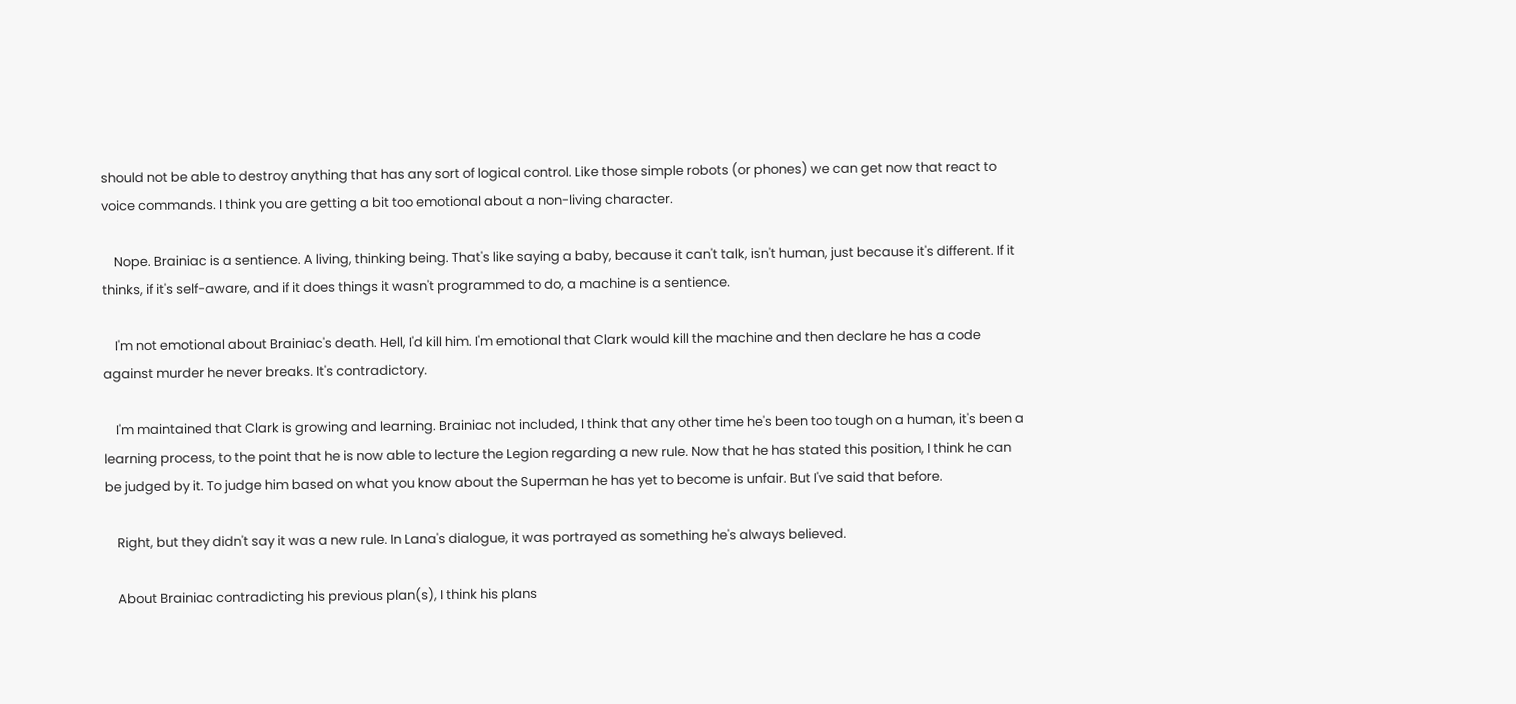should not be able to destroy anything that has any sort of logical control. Like those simple robots (or phones) we can get now that react to voice commands. I think you are getting a bit too emotional about a non-living character.

    Nope. Brainiac is a sentience. A living, thinking being. That's like saying a baby, because it can't talk, isn't human, just because it's different. If it thinks, if it's self-aware, and if it does things it wasn't programmed to do, a machine is a sentience.

    I'm not emotional about Brainiac's death. Hell, I'd kill him. I'm emotional that Clark would kill the machine and then declare he has a code against murder he never breaks. It's contradictory.

    I'm maintained that Clark is growing and learning. Brainiac not included, I think that any other time he's been too tough on a human, it's been a learning process, to the point that he is now able to lecture the Legion regarding a new rule. Now that he has stated this position, I think he can be judged by it. To judge him based on what you know about the Superman he has yet to become is unfair. But I've said that before.

    Right, but they didn't say it was a new rule. In Lana's dialogue, it was portrayed as something he's always believed.

    About Brainiac contradicting his previous plan(s), I think his plans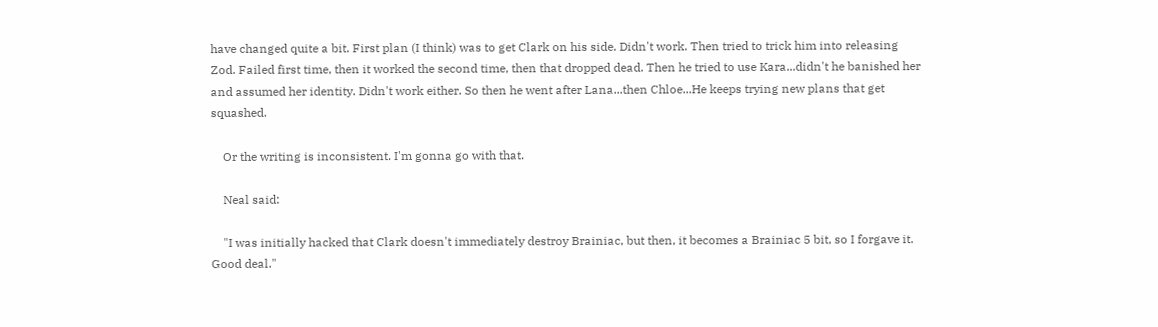have changed quite a bit. First plan (I think) was to get Clark on his side. Didn't work. Then tried to trick him into releasing Zod. Failed first time, then it worked the second time, then that dropped dead. Then he tried to use Kara...didn't he banished her and assumed her identity. Didn't work either. So then he went after Lana...then Chloe...He keeps trying new plans that get squashed.

    Or the writing is inconsistent. I'm gonna go with that.

    Neal said:

    "I was initially hacked that Clark doesn't immediately destroy Brainiac, but then, it becomes a Brainiac 5 bit, so I forgave it. Good deal."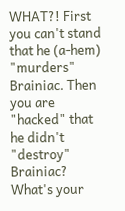WHAT?! First you can't stand that he (a-hem) "murders" Brainiac. Then you are "hacked" that he didn't "destroy" Brainiac? What's your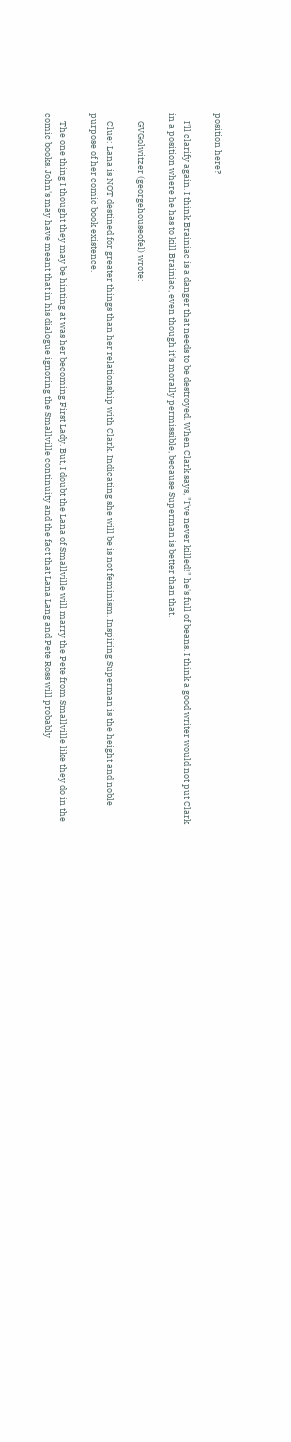position here?

    I'll clarify again. I think Brainiac is a danger that needs to be destroyed. When Clark says, "I've never killed!" he's full of beans. I think a good writer would not put Clark in a position where he has to kill Brainiac, even though it's morally permissible, because Superman is better than that.

    GVGolwitzer (georgehouseofel) wrote:

    Clue: Lana is NOT destined for greater things than her relationship with Clark. Indicating she will be is not feminism. Inspiring Superman is the height and noble purpose of her comic book existence.

    The one thing I thought they may be hinting at was her becoming First Lady. But, I doubt the Lana of Smallville will marry the Pete from Smallville like they do in the comic books. John's may have meant that in his dialogue ignoring the Smallville continuity and the fact that Lana Lang and Pete Ross will probably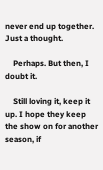never end up together. Just a thought.

    Perhaps. But then, I doubt it.

    Still loving it, keep it up. I hope they keep the show on for another season, if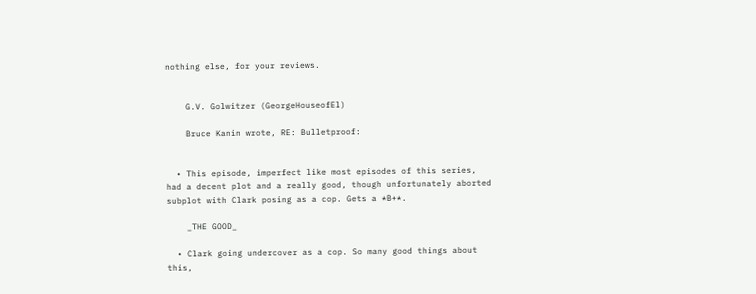nothing else, for your reviews.


    G.V. Golwitzer (GeorgeHouseofEl)

    Bruce Kanin wrote, RE: Bulletproof:


  • This episode, imperfect like most episodes of this series, had a decent plot and a really good, though unfortunately aborted subplot with Clark posing as a cop. Gets a *B+*.

    _THE GOOD_

  • Clark going undercover as a cop. So many good things about this,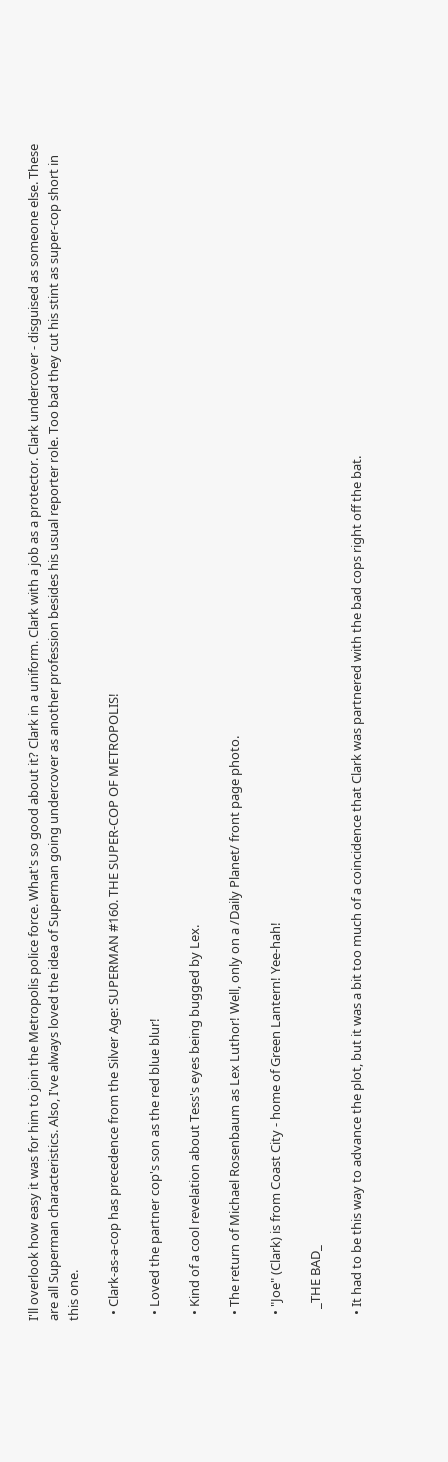I'll overlook how easy it was for him to join the Metropolis police force. What's so good about it? Clark in a uniform. Clark with a job as a protector. Clark undercover - disguised as someone else. These are all Superman characteristics. Also, I've always loved the idea of Superman going undercover as another profession besides his usual reporter role. Too bad they cut his stint as super-cop short in this one.

  • Clark-as-a-cop has precedence from the Silver Age: SUPERMAN #160. THE SUPER-COP OF METROPOLIS!

  • Loved the partner cop's son as the red blue blur!

  • Kind of a cool revelation about Tess's eyes being bugged by Lex.

  • The return of Michael Rosenbaum as Lex Luthor! Well, only on a /Daily Planet/ front page photo.

  • "Joe" (Clark) is from Coast City - home of Green Lantern! Yee-hah!

    _THE BAD_

  • It had to be this way to advance the plot, but it was a bit too much of a coincidence that Clark was partnered with the bad cops right off the bat.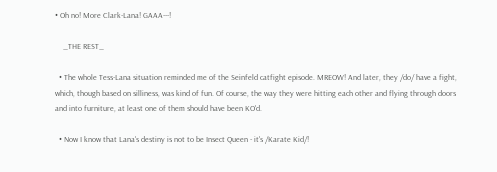• Oh no! More Clark-Lana! GAAA---!

    _THE REST_

  • The whole Tess-Lana situation reminded me of the Seinfeld catfight episode. MREOW! And later, they /do/ have a fight, which, though based on silliness, was kind of fun. Of course, the way they were hitting each other and flying through doors and into furniture, at least one of them should have been KO'd.

  • Now I know that Lana's destiny is not to be Insect Queen - it's /Karate Kid/!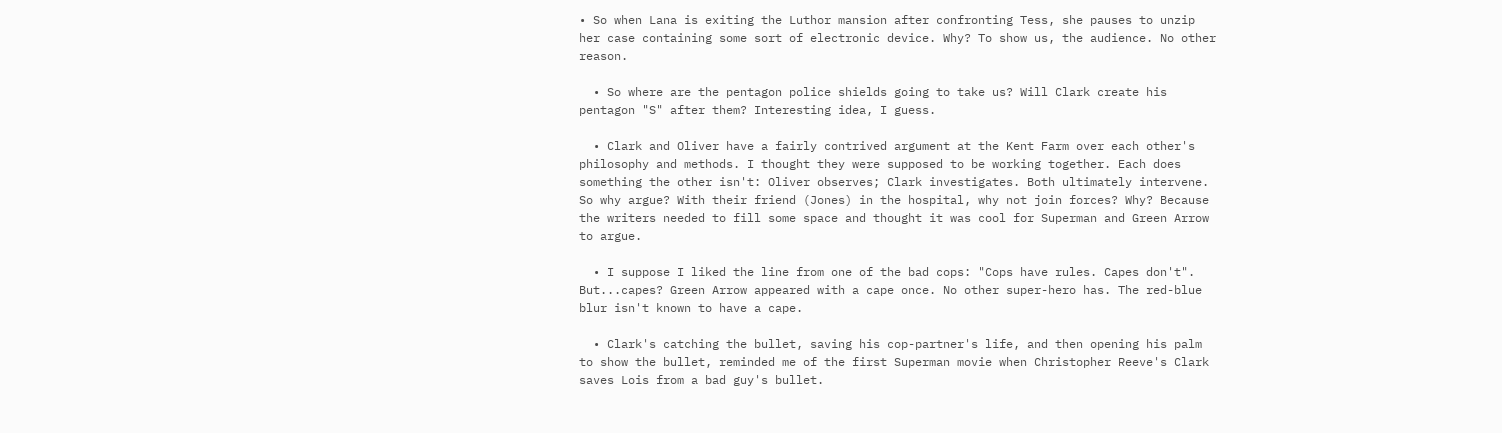• So when Lana is exiting the Luthor mansion after confronting Tess, she pauses to unzip her case containing some sort of electronic device. Why? To show us, the audience. No other reason.

  • So where are the pentagon police shields going to take us? Will Clark create his pentagon "S" after them? Interesting idea, I guess.

  • Clark and Oliver have a fairly contrived argument at the Kent Farm over each other's philosophy and methods. I thought they were supposed to be working together. Each does something the other isn't: Oliver observes; Clark investigates. Both ultimately intervene. So why argue? With their friend (Jones) in the hospital, why not join forces? Why? Because the writers needed to fill some space and thought it was cool for Superman and Green Arrow to argue.

  • I suppose I liked the line from one of the bad cops: "Cops have rules. Capes don't". But...capes? Green Arrow appeared with a cape once. No other super-hero has. The red-blue blur isn't known to have a cape.

  • Clark's catching the bullet, saving his cop-partner's life, and then opening his palm to show the bullet, reminded me of the first Superman movie when Christopher Reeve's Clark saves Lois from a bad guy's bullet.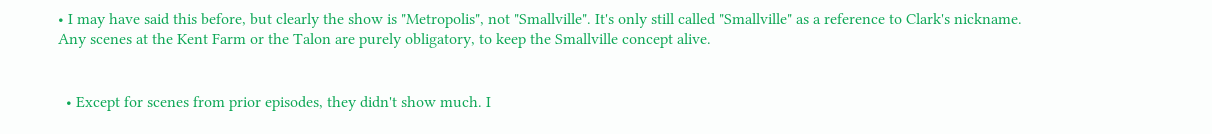• I may have said this before, but clearly the show is "Metropolis", not "Smallville". It's only still called "Smallville" as a reference to Clark's nickname. Any scenes at the Kent Farm or the Talon are purely obligatory, to keep the Smallville concept alive.


  • Except for scenes from prior episodes, they didn't show much. I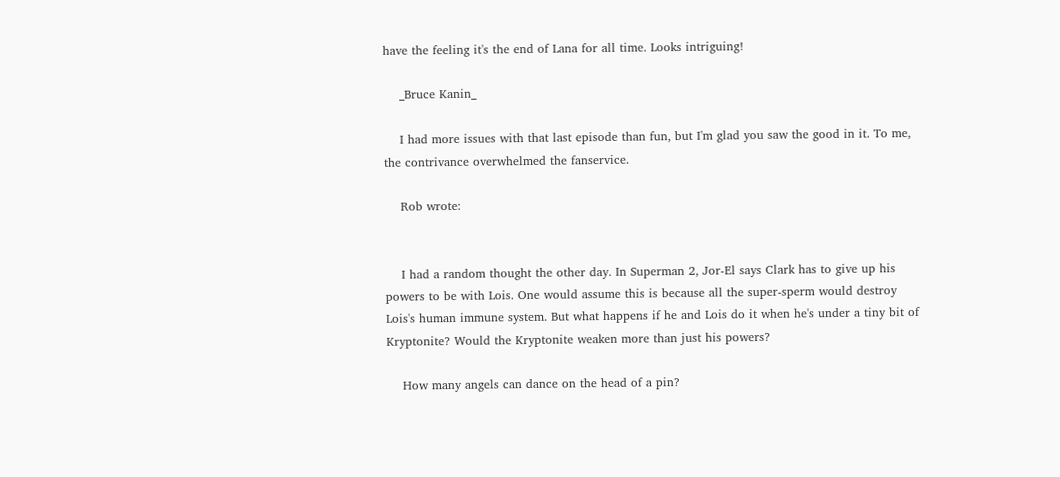have the feeling it's the end of Lana for all time. Looks intriguing!

    _Bruce Kanin_

    I had more issues with that last episode than fun, but I'm glad you saw the good in it. To me, the contrivance overwhelmed the fanservice.

    Rob wrote:


    I had a random thought the other day. In Superman 2, Jor-El says Clark has to give up his powers to be with Lois. One would assume this is because all the super-sperm would destroy Lois's human immune system. But what happens if he and Lois do it when he's under a tiny bit of Kryptonite? Would the Kryptonite weaken more than just his powers?

    How many angels can dance on the head of a pin?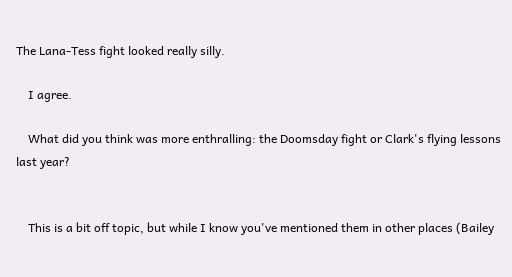The Lana-Tess fight looked really silly.

    I agree.

    What did you think was more enthralling: the Doomsday fight or Clark's flying lessons last year?


    This is a bit off topic, but while I know you've mentioned them in other places (Bailey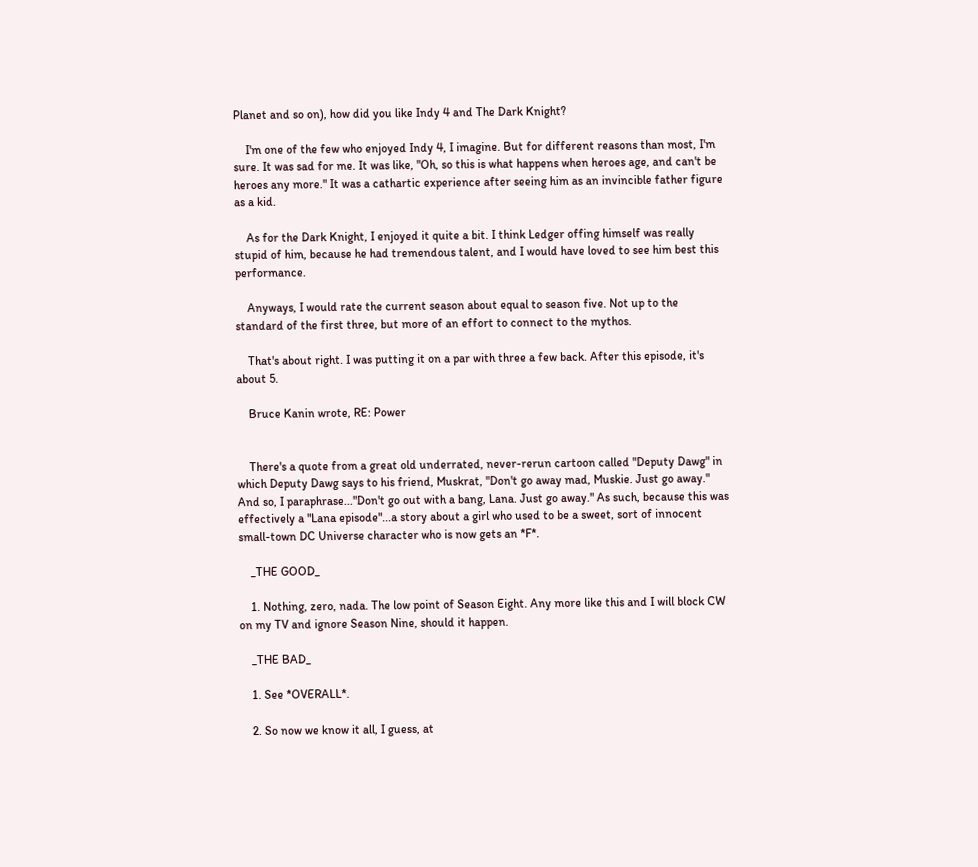Planet and so on), how did you like Indy 4 and The Dark Knight?

    I'm one of the few who enjoyed Indy 4, I imagine. But for different reasons than most, I'm sure. It was sad for me. It was like, "Oh, so this is what happens when heroes age, and can't be heroes any more." It was a cathartic experience after seeing him as an invincible father figure as a kid.

    As for the Dark Knight, I enjoyed it quite a bit. I think Ledger offing himself was really stupid of him, because he had tremendous talent, and I would have loved to see him best this performance.

    Anyways, I would rate the current season about equal to season five. Not up to the standard of the first three, but more of an effort to connect to the mythos.

    That's about right. I was putting it on a par with three a few back. After this episode, it's about 5.

    Bruce Kanin wrote, RE: Power


    There's a quote from a great old underrated, never-rerun cartoon called "Deputy Dawg" in which Deputy Dawg says to his friend, Muskrat, "Don't go away mad, Muskie. Just go away." And so, I paraphrase..."Don't go out with a bang, Lana. Just go away." As such, because this was effectively a "Lana episode"...a story about a girl who used to be a sweet, sort of innocent small-town DC Universe character who is now gets an *F*.

    _THE GOOD_

    1. Nothing, zero, nada. The low point of Season Eight. Any more like this and I will block CW on my TV and ignore Season Nine, should it happen.

    _THE BAD_

    1. See *OVERALL*.

    2. So now we know it all, I guess, at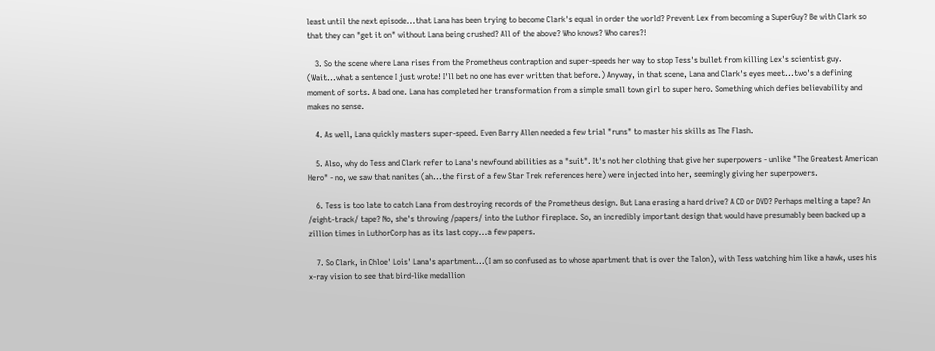least until the next episode...that Lana has been trying to become Clark's equal in order the world? Prevent Lex from becoming a SuperGuy? Be with Clark so that they can "get it on" without Lana being crushed? All of the above? Who knows? Who cares?!

    3. So the scene where Lana rises from the Prometheus contraption and super-speeds her way to stop Tess's bullet from killing Lex's scientist guy. (Wait...what a sentence I just wrote! I'll bet no one has ever written that before.) Anyway, in that scene, Lana and Clark's eyes meet...two's a defining moment of sorts. A bad one. Lana has completed her transformation from a simple small town girl to super hero. Something which defies believability and makes no sense.

    4. As well, Lana quickly masters super-speed. Even Barry Allen needed a few trial "runs" to master his skills as The Flash.

    5. Also, why do Tess and Clark refer to Lana's newfound abilities as a "suit". It's not her clothing that give her superpowers - unlike "The Greatest American Hero" - no, we saw that nanites (ah...the first of a few Star Trek references here) were injected into her, seemingly giving her superpowers.

    6. Tess is too late to catch Lana from destroying records of the Prometheus design. But Lana erasing a hard drive? A CD or DVD? Perhaps melting a tape? An /eight-track/ tape? No, she's throwing /papers/ into the Luthor fireplace. So, an incredibly important design that would have presumably been backed up a zillion times in LuthorCorp has as its last copy...a few papers.

    7. So Clark, in Chloe' Lois' Lana's apartment...(I am so confused as to whose apartment that is over the Talon), with Tess watching him like a hawk, uses his x-ray vision to see that bird-like medallion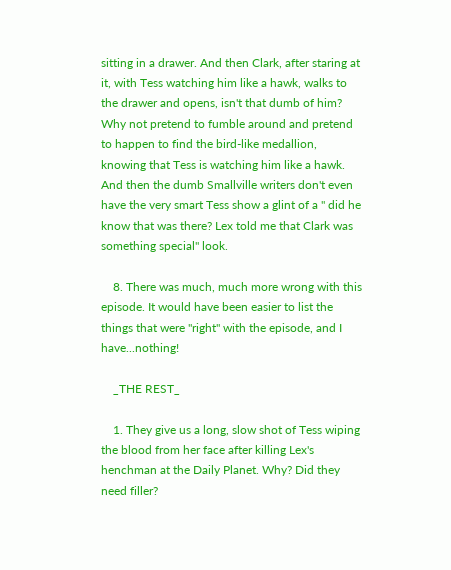sitting in a drawer. And then Clark, after staring at it, with Tess watching him like a hawk, walks to the drawer and opens, isn't that dumb of him? Why not pretend to fumble around and pretend to happen to find the bird-like medallion, knowing that Tess is watching him like a hawk. And then the dumb Smallville writers don't even have the very smart Tess show a glint of a " did he know that was there? Lex told me that Clark was something special" look.

    8. There was much, much more wrong with this episode. It would have been easier to list the things that were "right" with the episode, and I have...nothing!

    _THE REST_

    1. They give us a long, slow shot of Tess wiping the blood from her face after killing Lex's henchman at the Daily Planet. Why? Did they need filler?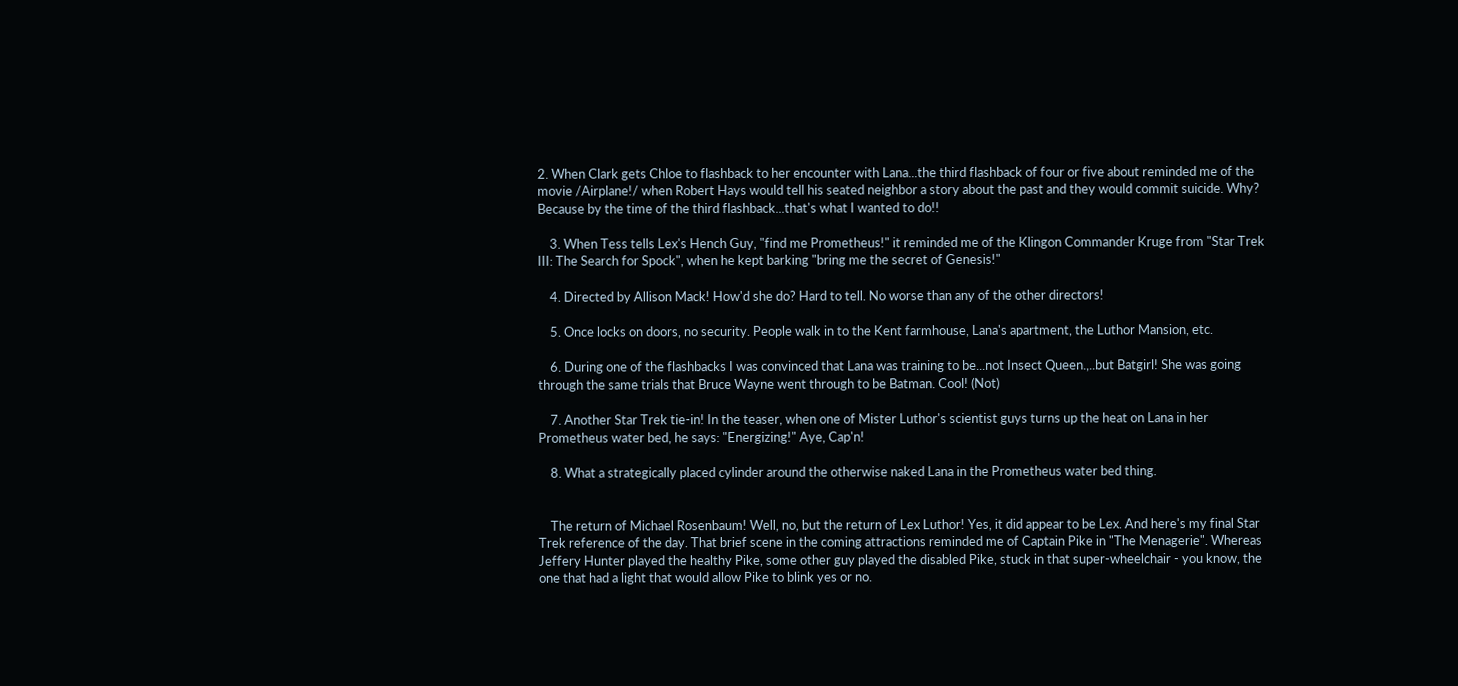2. When Clark gets Chloe to flashback to her encounter with Lana...the third flashback of four or five about reminded me of the movie /Airplane!/ when Robert Hays would tell his seated neighbor a story about the past and they would commit suicide. Why? Because by the time of the third flashback...that's what I wanted to do!!

    3. When Tess tells Lex's Hench Guy, "find me Prometheus!" it reminded me of the Klingon Commander Kruge from "Star Trek III: The Search for Spock", when he kept barking "bring me the secret of Genesis!"

    4. Directed by Allison Mack! How'd she do? Hard to tell. No worse than any of the other directors!

    5. Once locks on doors, no security. People walk in to the Kent farmhouse, Lana's apartment, the Luthor Mansion, etc.

    6. During one of the flashbacks I was convinced that Lana was training to be...not Insect Queen.,..but Batgirl! She was going through the same trials that Bruce Wayne went through to be Batman. Cool! (Not)

    7. Another Star Trek tie-in! In the teaser, when one of Mister Luthor's scientist guys turns up the heat on Lana in her Prometheus water bed, he says: "Energizing!" Aye, Cap'n!

    8. What a strategically placed cylinder around the otherwise naked Lana in the Prometheus water bed thing.


    The return of Michael Rosenbaum! Well, no, but the return of Lex Luthor! Yes, it did appear to be Lex. And here's my final Star Trek reference of the day. That brief scene in the coming attractions reminded me of Captain Pike in "The Menagerie". Whereas Jeffery Hunter played the healthy Pike, some other guy played the disabled Pike, stuck in that super-wheelchair - you know, the one that had a light that would allow Pike to blink yes or no.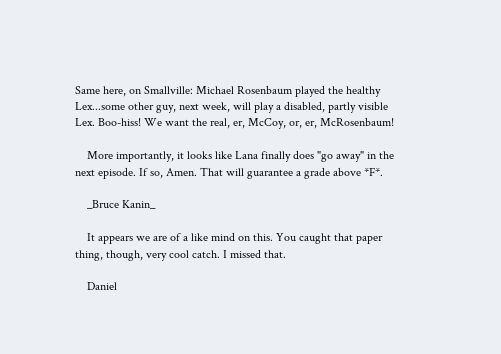Same here, on Smallville: Michael Rosenbaum played the healthy Lex...some other guy, next week, will play a disabled, partly visible Lex. Boo-hiss! We want the real, er, McCoy, or, er, McRosenbaum!

    More importantly, it looks like Lana finally does "go away" in the next episode. If so, Amen. That will guarantee a grade above *F*.

    _Bruce Kanin_

    It appears we are of a like mind on this. You caught that paper thing, though, very cool catch. I missed that.

    Daniel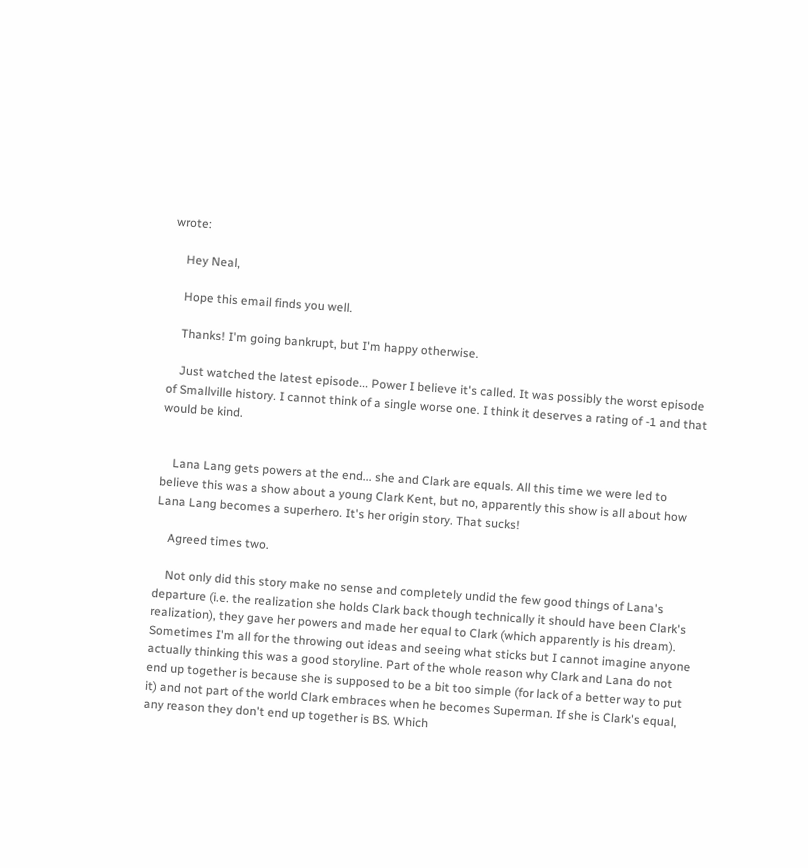wrote:

    Hey Neal,

    Hope this email finds you well.

    Thanks! I'm going bankrupt, but I'm happy otherwise.

    Just watched the latest episode... Power I believe it's called. It was possibly the worst episode of Smallville history. I cannot think of a single worse one. I think it deserves a rating of -1 and that would be kind.


    Lana Lang gets powers at the end... she and Clark are equals. All this time we were led to believe this was a show about a young Clark Kent, but no, apparently this show is all about how Lana Lang becomes a superhero. It's her origin story. That sucks!

    Agreed times two.

    Not only did this story make no sense and completely undid the few good things of Lana's departure (i.e. the realization she holds Clark back though technically it should have been Clark's realization), they gave her powers and made her equal to Clark (which apparently is his dream). Sometimes I'm all for the throwing out ideas and seeing what sticks but I cannot imagine anyone actually thinking this was a good storyline. Part of the whole reason why Clark and Lana do not end up together is because she is supposed to be a bit too simple (for lack of a better way to put it) and not part of the world Clark embraces when he becomes Superman. If she is Clark's equal, any reason they don't end up together is BS. Which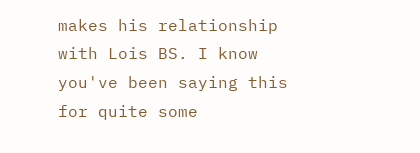makes his relationship with Lois BS. I know you've been saying this for quite some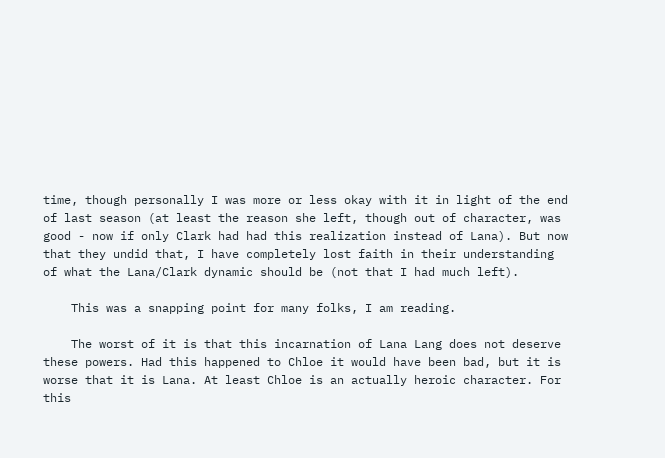time, though personally I was more or less okay with it in light of the end of last season (at least the reason she left, though out of character, was good - now if only Clark had had this realization instead of Lana). But now that they undid that, I have completely lost faith in their understanding of what the Lana/Clark dynamic should be (not that I had much left).

    This was a snapping point for many folks, I am reading.

    The worst of it is that this incarnation of Lana Lang does not deserve these powers. Had this happened to Chloe it would have been bad, but it is worse that it is Lana. At least Chloe is an actually heroic character. For this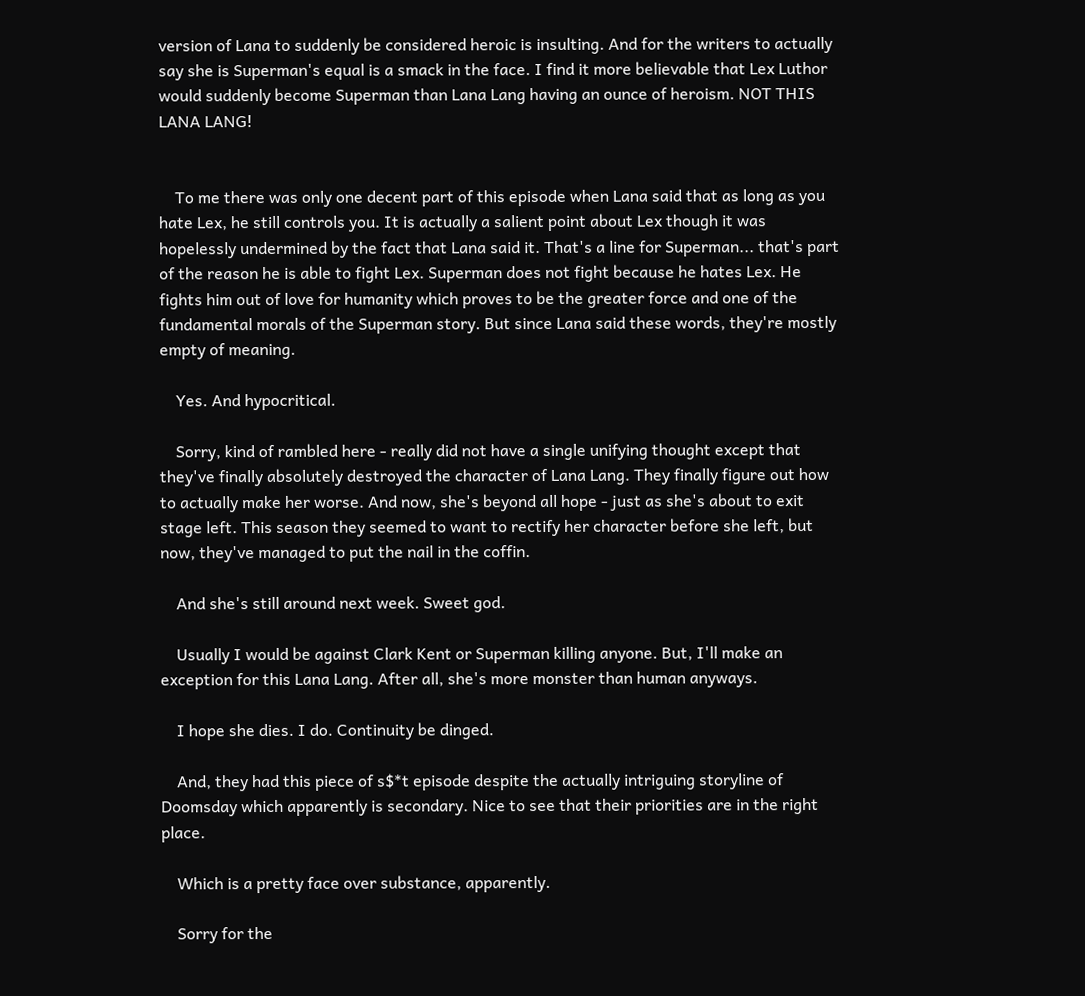version of Lana to suddenly be considered heroic is insulting. And for the writers to actually say she is Superman's equal is a smack in the face. I find it more believable that Lex Luthor would suddenly become Superman than Lana Lang having an ounce of heroism. NOT THIS LANA LANG!


    To me there was only one decent part of this episode when Lana said that as long as you hate Lex, he still controls you. It is actually a salient point about Lex though it was hopelessly undermined by the fact that Lana said it. That's a line for Superman... that's part of the reason he is able to fight Lex. Superman does not fight because he hates Lex. He fights him out of love for humanity which proves to be the greater force and one of the fundamental morals of the Superman story. But since Lana said these words, they're mostly empty of meaning.

    Yes. And hypocritical.

    Sorry, kind of rambled here - really did not have a single unifying thought except that they've finally absolutely destroyed the character of Lana Lang. They finally figure out how to actually make her worse. And now, she's beyond all hope - just as she's about to exit stage left. This season they seemed to want to rectify her character before she left, but now, they've managed to put the nail in the coffin.

    And she's still around next week. Sweet god.

    Usually I would be against Clark Kent or Superman killing anyone. But, I'll make an exception for this Lana Lang. After all, she's more monster than human anyways.

    I hope she dies. I do. Continuity be dinged.

    And, they had this piece of s$*t episode despite the actually intriguing storyline of Doomsday which apparently is secondary. Nice to see that their priorities are in the right place.

    Which is a pretty face over substance, apparently.

    Sorry for the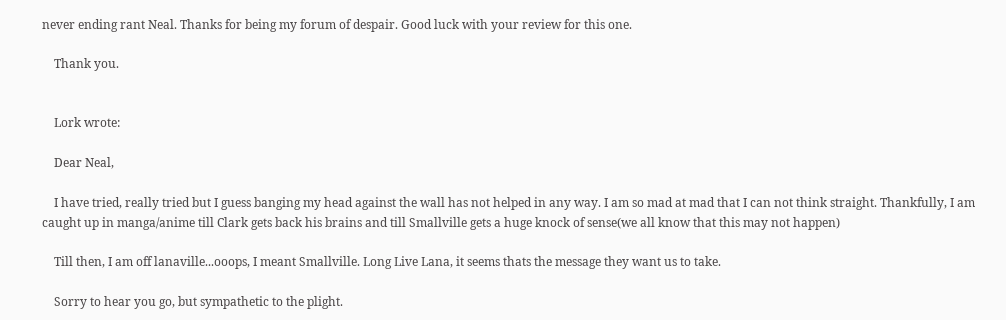never ending rant Neal. Thanks for being my forum of despair. Good luck with your review for this one.

    Thank you.


    Lork wrote:

    Dear Neal,

    I have tried, really tried but I guess banging my head against the wall has not helped in any way. I am so mad at mad that I can not think straight. Thankfully, I am caught up in manga/anime till Clark gets back his brains and till Smallville gets a huge knock of sense(we all know that this may not happen)

    Till then, I am off lanaville...ooops, I meant Smallville. Long Live Lana, it seems thats the message they want us to take.

    Sorry to hear you go, but sympathetic to the plight.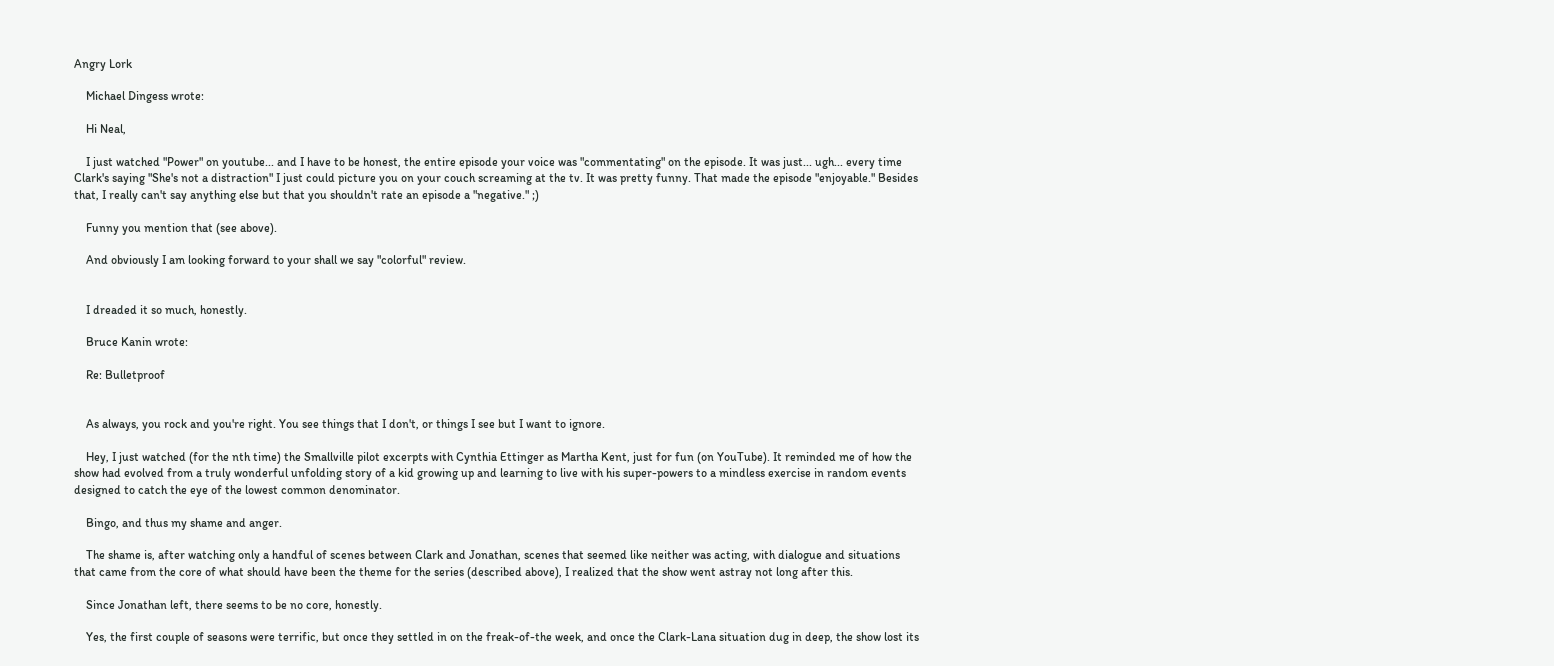Angry Lork

    Michael Dingess wrote:

    Hi Neal,

    I just watched "Power" on youtube... and I have to be honest, the entire episode your voice was "commentating" on the episode. It was just... ugh... every time Clark's saying "She's not a distraction" I just could picture you on your couch screaming at the tv. It was pretty funny. That made the episode "enjoyable." Besides that, I really can't say anything else but that you shouldn't rate an episode a "negative." ;)

    Funny you mention that (see above).

    And obviously I am looking forward to your shall we say "colorful" review.


    I dreaded it so much, honestly.

    Bruce Kanin wrote:

    Re: Bulletproof


    As always, you rock and you're right. You see things that I don't, or things I see but I want to ignore.

    Hey, I just watched (for the nth time) the Smallville pilot excerpts with Cynthia Ettinger as Martha Kent, just for fun (on YouTube). It reminded me of how the show had evolved from a truly wonderful unfolding story of a kid growing up and learning to live with his super-powers to a mindless exercise in random events designed to catch the eye of the lowest common denominator.

    Bingo, and thus my shame and anger.

    The shame is, after watching only a handful of scenes between Clark and Jonathan, scenes that seemed like neither was acting, with dialogue and situations that came from the core of what should have been the theme for the series (described above), I realized that the show went astray not long after this.

    Since Jonathan left, there seems to be no core, honestly.

    Yes, the first couple of seasons were terrific, but once they settled in on the freak-of-the week, and once the Clark-Lana situation dug in deep, the show lost its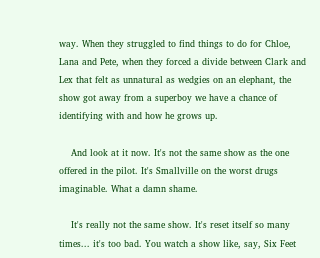way. When they struggled to find things to do for Chloe, Lana and Pete, when they forced a divide between Clark and Lex that felt as unnatural as wedgies on an elephant, the show got away from a superboy we have a chance of identifying with and how he grows up.

    And look at it now. It's not the same show as the one offered in the pilot. It's Smallville on the worst drugs imaginable. What a damn shame.

    It's really not the same show. It's reset itself so many times... it's too bad. You watch a show like, say, Six Feet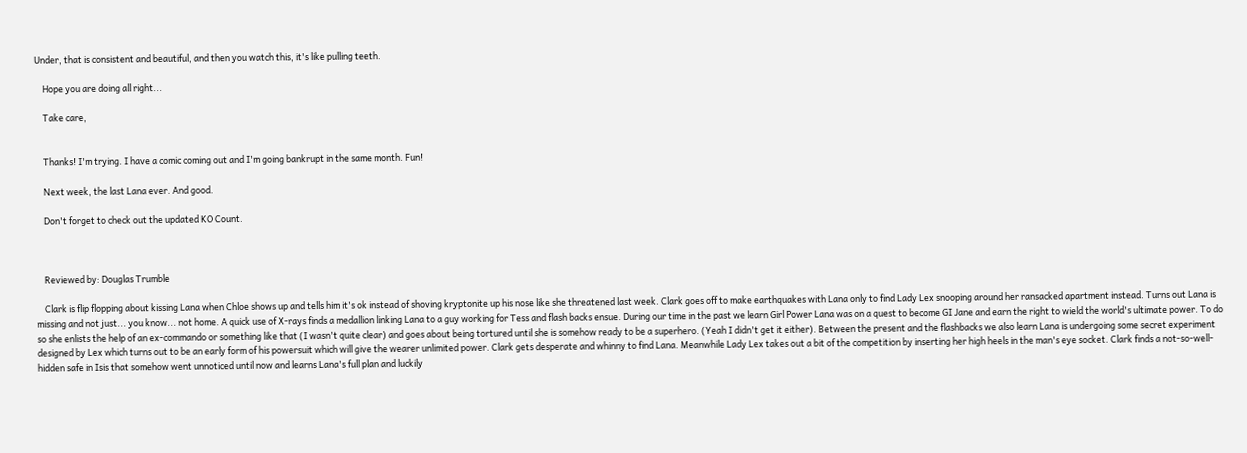Under, that is consistent and beautiful, and then you watch this, it's like pulling teeth.

    Hope you are doing all right...

    Take care,


    Thanks! I'm trying. I have a comic coming out and I'm going bankrupt in the same month. Fun!

    Next week, the last Lana ever. And good.

    Don't forget to check out the updated KO Count.



    Reviewed by: Douglas Trumble

    Clark is flip flopping about kissing Lana when Chloe shows up and tells him it's ok instead of shoving kryptonite up his nose like she threatened last week. Clark goes off to make earthquakes with Lana only to find Lady Lex snooping around her ransacked apartment instead. Turns out Lana is missing and not just... you know... not home. A quick use of X-rays finds a medallion linking Lana to a guy working for Tess and flash backs ensue. During our time in the past we learn Girl Power Lana was on a quest to become GI Jane and earn the right to wield the world's ultimate power. To do so she enlists the help of an ex-commando or something like that (I wasn't quite clear) and goes about being tortured until she is somehow ready to be a superhero. (Yeah I didn't get it either). Between the present and the flashbacks we also learn Lana is undergoing some secret experiment designed by Lex which turns out to be an early form of his powersuit which will give the wearer unlimited power. Clark gets desperate and whinny to find Lana. Meanwhile Lady Lex takes out a bit of the competition by inserting her high heels in the man's eye socket. Clark finds a not-so-well-hidden safe in Isis that somehow went unnoticed until now and learns Lana's full plan and luckily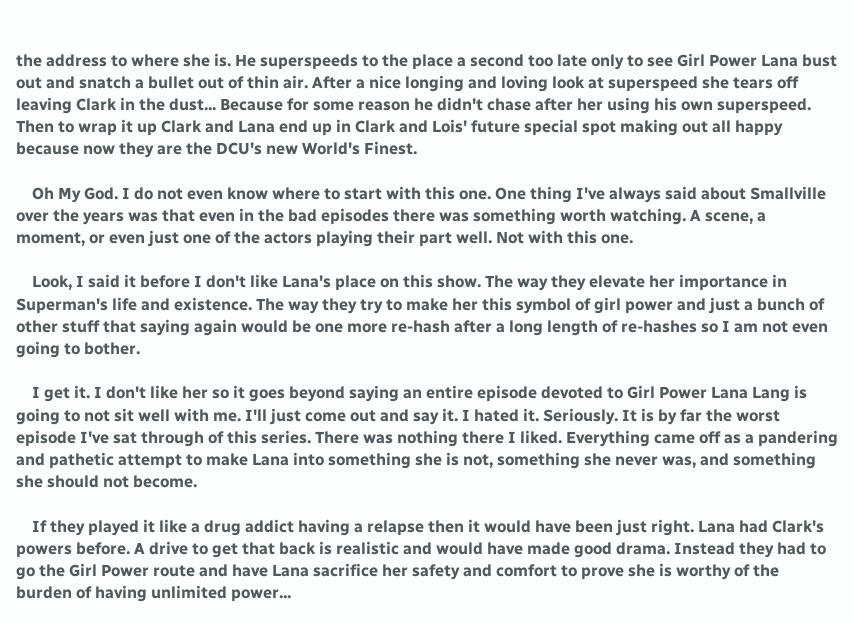the address to where she is. He superspeeds to the place a second too late only to see Girl Power Lana bust out and snatch a bullet out of thin air. After a nice longing and loving look at superspeed she tears off leaving Clark in the dust... Because for some reason he didn't chase after her using his own superspeed. Then to wrap it up Clark and Lana end up in Clark and Lois' future special spot making out all happy because now they are the DCU's new World's Finest.

    Oh My God. I do not even know where to start with this one. One thing I've always said about Smallville over the years was that even in the bad episodes there was something worth watching. A scene, a moment, or even just one of the actors playing their part well. Not with this one.

    Look, I said it before I don't like Lana's place on this show. The way they elevate her importance in Superman's life and existence. The way they try to make her this symbol of girl power and just a bunch of other stuff that saying again would be one more re-hash after a long length of re-hashes so I am not even going to bother.

    I get it. I don't like her so it goes beyond saying an entire episode devoted to Girl Power Lana Lang is going to not sit well with me. I'll just come out and say it. I hated it. Seriously. It is by far the worst episode I've sat through of this series. There was nothing there I liked. Everything came off as a pandering and pathetic attempt to make Lana into something she is not, something she never was, and something she should not become.

    If they played it like a drug addict having a relapse then it would have been just right. Lana had Clark's powers before. A drive to get that back is realistic and would have made good drama. Instead they had to go the Girl Power route and have Lana sacrifice her safety and comfort to prove she is worthy of the burden of having unlimited power...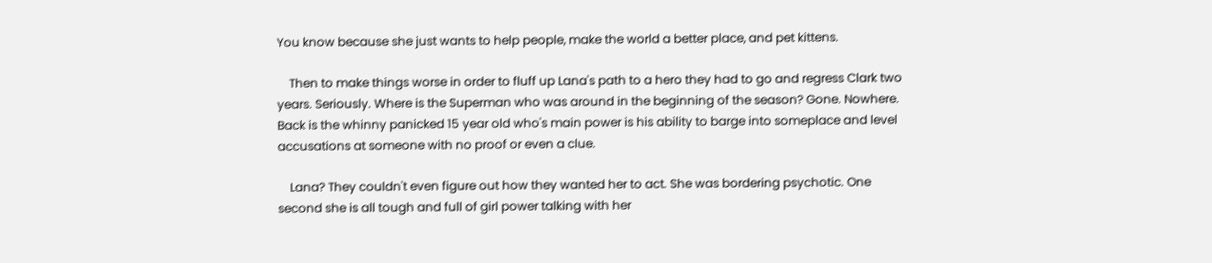You know because she just wants to help people, make the world a better place, and pet kittens.

    Then to make things worse in order to fluff up Lana's path to a hero they had to go and regress Clark two years. Seriously. Where is the Superman who was around in the beginning of the season? Gone. Nowhere. Back is the whinny panicked 15 year old who's main power is his ability to barge into someplace and level accusations at someone with no proof or even a clue.

    Lana? They couldn't even figure out how they wanted her to act. She was bordering psychotic. One second she is all tough and full of girl power talking with her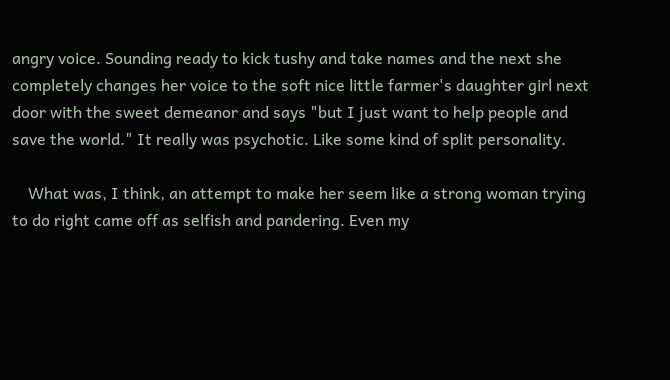angry voice. Sounding ready to kick tushy and take names and the next she completely changes her voice to the soft nice little farmer's daughter girl next door with the sweet demeanor and says "but I just want to help people and save the world." It really was psychotic. Like some kind of split personality.

    What was, I think, an attempt to make her seem like a strong woman trying to do right came off as selfish and pandering. Even my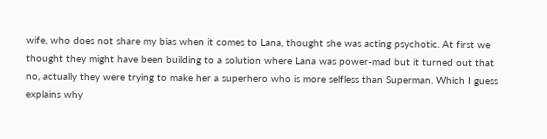wife, who does not share my bias when it comes to Lana, thought she was acting psychotic. At first we thought they might have been building to a solution where Lana was power-mad but it turned out that no, actually they were trying to make her a superhero who is more selfless than Superman. Which I guess explains why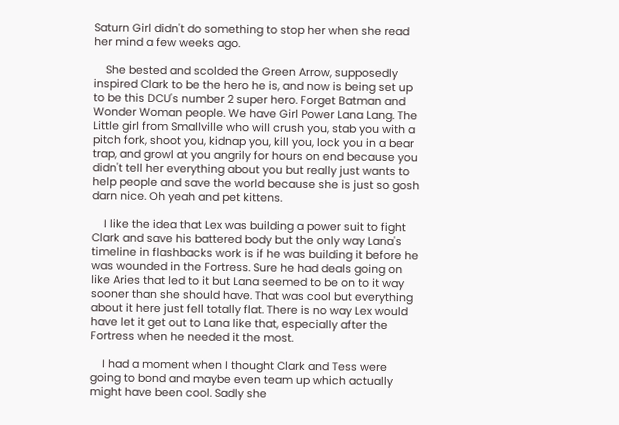Saturn Girl didn't do something to stop her when she read her mind a few weeks ago.

    She bested and scolded the Green Arrow, supposedly inspired Clark to be the hero he is, and now is being set up to be this DCU's number 2 super hero. Forget Batman and Wonder Woman people. We have Girl Power Lana Lang. The Little girl from Smallville who will crush you, stab you with a pitch fork, shoot you, kidnap you, kill you, lock you in a bear trap, and growl at you angrily for hours on end because you didn't tell her everything about you but really just wants to help people and save the world because she is just so gosh darn nice. Oh yeah and pet kittens.

    I like the idea that Lex was building a power suit to fight Clark and save his battered body but the only way Lana's timeline in flashbacks work is if he was building it before he was wounded in the Fortress. Sure he had deals going on like Aries that led to it but Lana seemed to be on to it way sooner than she should have. That was cool but everything about it here just fell totally flat. There is no way Lex would have let it get out to Lana like that, especially after the Fortress when he needed it the most.

    I had a moment when I thought Clark and Tess were going to bond and maybe even team up which actually might have been cool. Sadly she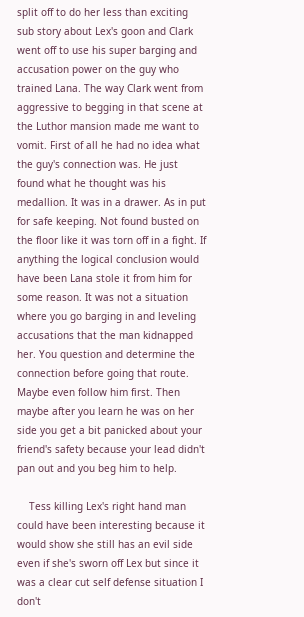split off to do her less than exciting sub story about Lex's goon and Clark went off to use his super barging and accusation power on the guy who trained Lana. The way Clark went from aggressive to begging in that scene at the Luthor mansion made me want to vomit. First of all he had no idea what the guy's connection was. He just found what he thought was his medallion. It was in a drawer. As in put for safe keeping. Not found busted on the floor like it was torn off in a fight. If anything the logical conclusion would have been Lana stole it from him for some reason. It was not a situation where you go barging in and leveling accusations that the man kidnapped her. You question and determine the connection before going that route. Maybe even follow him first. Then maybe after you learn he was on her side you get a bit panicked about your friend's safety because your lead didn't pan out and you beg him to help.

    Tess killing Lex's right hand man could have been interesting because it would show she still has an evil side even if she's sworn off Lex but since it was a clear cut self defense situation I don't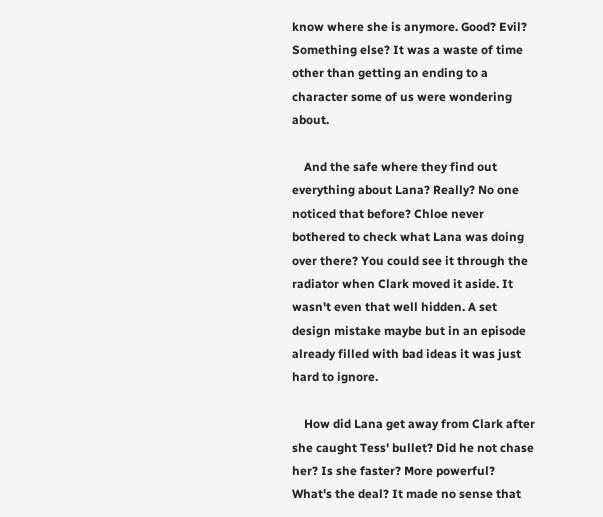know where she is anymore. Good? Evil? Something else? It was a waste of time other than getting an ending to a character some of us were wondering about.

    And the safe where they find out everything about Lana? Really? No one noticed that before? Chloe never bothered to check what Lana was doing over there? You could see it through the radiator when Clark moved it aside. It wasn't even that well hidden. A set design mistake maybe but in an episode already filled with bad ideas it was just hard to ignore.

    How did Lana get away from Clark after she caught Tess' bullet? Did he not chase her? Is she faster? More powerful? What's the deal? It made no sense that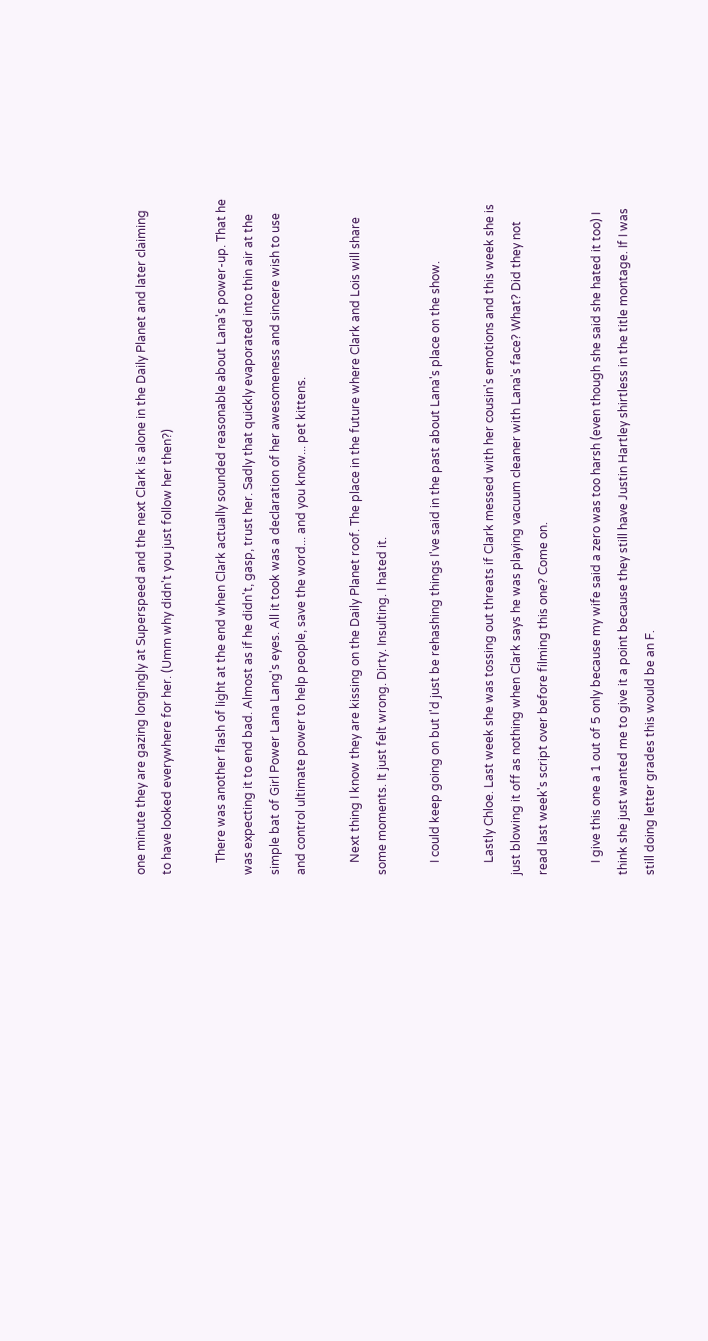one minute they are gazing longingly at Superspeed and the next Clark is alone in the Daily Planet and later claiming to have looked everywhere for her. (Umm why didn't you just follow her then?)

    There was another flash of light at the end when Clark actually sounded reasonable about Lana's power-up. That he was expecting it to end bad. Almost as if he didn't, gasp, trust her. Sadly that quickly evaporated into thin air at the simple bat of Girl Power Lana Lang's eyes. All it took was a declaration of her awesomeness and sincere wish to use and control ultimate power to help people, save the word... and you know... pet kittens.

    Next thing I know they are kissing on the Daily Planet roof. The place in the future where Clark and Lois will share some moments. It just felt wrong. Dirty. Insulting. I hated it.

    I could keep going on but I'd just be rehashing things I've said in the past about Lana's place on the show.

    Lastly Chloe. Last week she was tossing out threats if Clark messed with her cousin's emotions and this week she is just blowing it off as nothing when Clark says he was playing vacuum cleaner with Lana's face? What? Did they not read last week's script over before filming this one? Come on.

    I give this one a 1 out of 5 only because my wife said a zero was too harsh (even though she said she hated it too) I think she just wanted me to give it a point because they still have Justin Hartley shirtless in the title montage. If I was still doing letter grades this would be an F.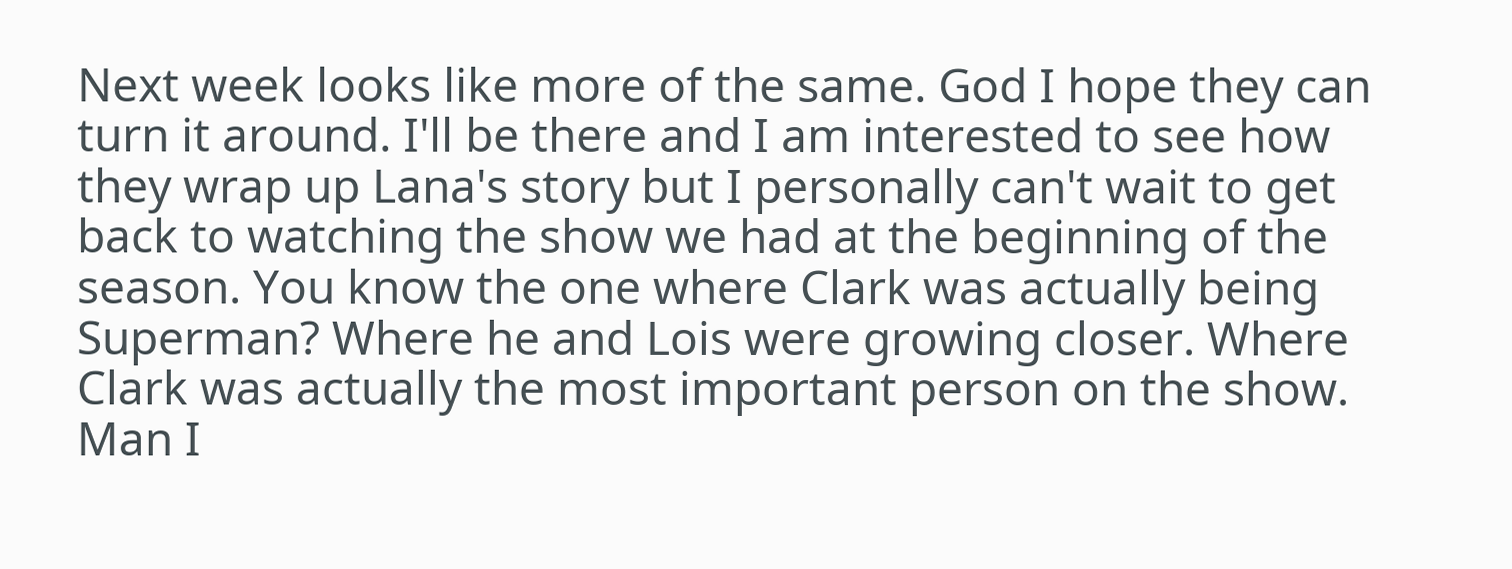Next week looks like more of the same. God I hope they can turn it around. I'll be there and I am interested to see how they wrap up Lana's story but I personally can't wait to get back to watching the show we had at the beginning of the season. You know the one where Clark was actually being Superman? Where he and Lois were growing closer. Where Clark was actually the most important person on the show. Man I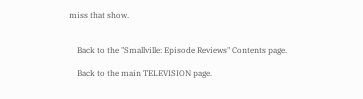miss that show.


    Back to the "Smallville: Episode Reviews" Contents page.

    Back to the main TELEVISION page.